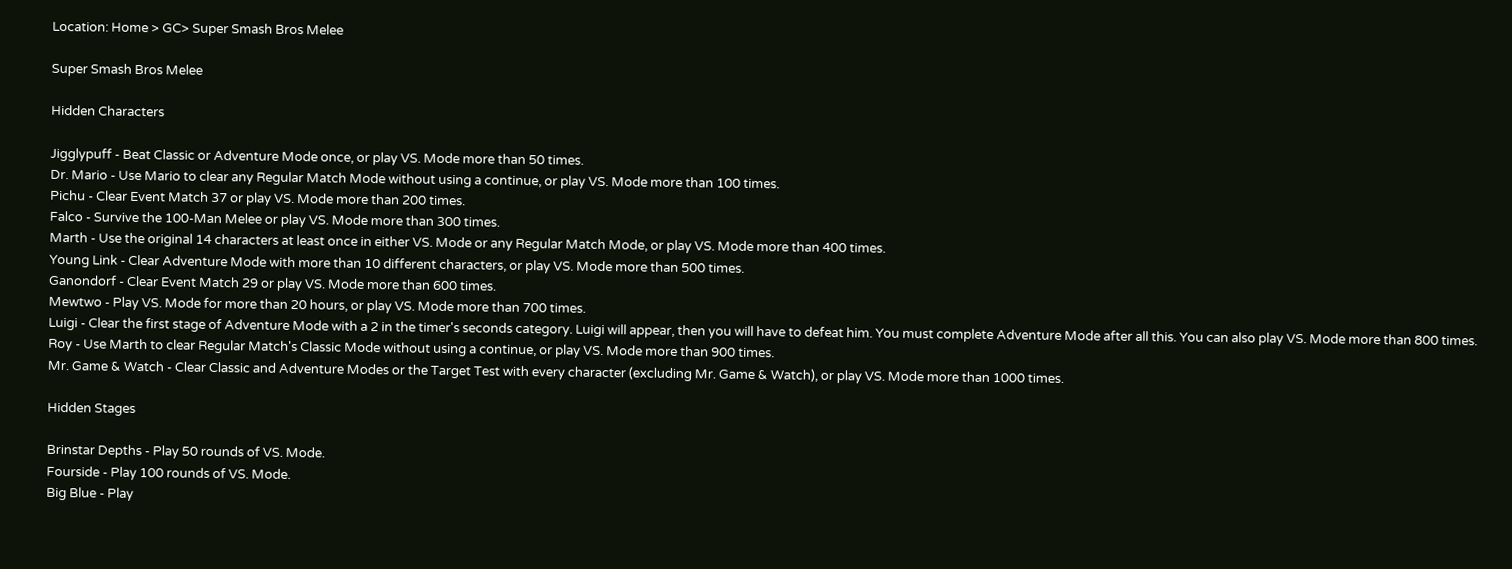Location: Home > GC> Super Smash Bros Melee

Super Smash Bros Melee

Hidden Characters

Jigglypuff - Beat Classic or Adventure Mode once, or play VS. Mode more than 50 times.
Dr. Mario - Use Mario to clear any Regular Match Mode without using a continue, or play VS. Mode more than 100 times.
Pichu - Clear Event Match 37 or play VS. Mode more than 200 times.
Falco - Survive the 100-Man Melee or play VS. Mode more than 300 times.
Marth - Use the original 14 characters at least once in either VS. Mode or any Regular Match Mode, or play VS. Mode more than 400 times.
Young Link - Clear Adventure Mode with more than 10 different characters, or play VS. Mode more than 500 times.
Ganondorf - Clear Event Match 29 or play VS. Mode more than 600 times.
Mewtwo - Play VS. Mode for more than 20 hours, or play VS. Mode more than 700 times.
Luigi - Clear the first stage of Adventure Mode with a 2 in the timer's seconds category. Luigi will appear, then you will have to defeat him. You must complete Adventure Mode after all this. You can also play VS. Mode more than 800 times.
Roy - Use Marth to clear Regular Match's Classic Mode without using a continue, or play VS. Mode more than 900 times.
Mr. Game & Watch - Clear Classic and Adventure Modes or the Target Test with every character (excluding Mr. Game & Watch), or play VS. Mode more than 1000 times.

Hidden Stages

Brinstar Depths - Play 50 rounds of VS. Mode.
Fourside - Play 100 rounds of VS. Mode.
Big Blue - Play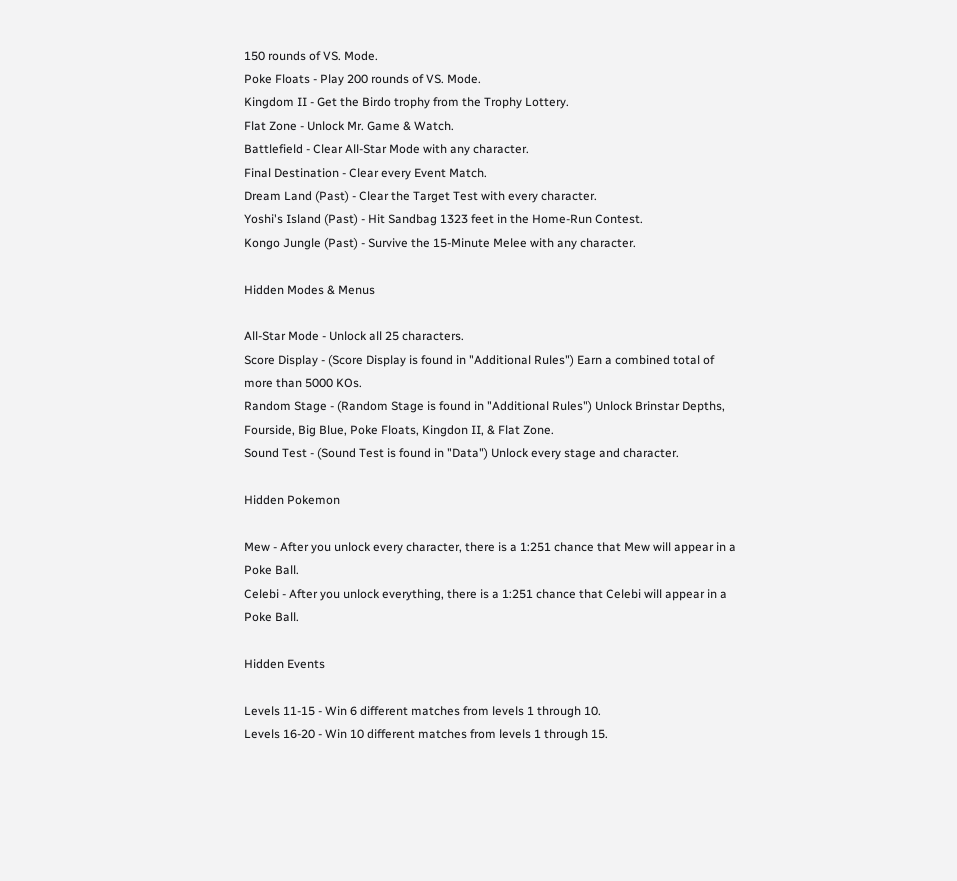150 rounds of VS. Mode.
Poke Floats - Play 200 rounds of VS. Mode.
Kingdom II - Get the Birdo trophy from the Trophy Lottery.
Flat Zone - Unlock Mr. Game & Watch.
Battlefield - Clear All-Star Mode with any character.
Final Destination - Clear every Event Match.
Dream Land (Past) - Clear the Target Test with every character.
Yoshi's Island (Past) - Hit Sandbag 1323 feet in the Home-Run Contest.
Kongo Jungle (Past) - Survive the 15-Minute Melee with any character.

Hidden Modes & Menus

All-Star Mode - Unlock all 25 characters.
Score Display - (Score Display is found in "Additional Rules") Earn a combined total of more than 5000 KOs.
Random Stage - (Random Stage is found in "Additional Rules") Unlock Brinstar Depths, Fourside, Big Blue, Poke Floats, Kingdon II, & Flat Zone.
Sound Test - (Sound Test is found in "Data") Unlock every stage and character.

Hidden Pokemon

Mew - After you unlock every character, there is a 1:251 chance that Mew will appear in a Poke Ball.
Celebi - After you unlock everything, there is a 1:251 chance that Celebi will appear in a Poke Ball.

Hidden Events

Levels 11-15 - Win 6 different matches from levels 1 through 10.
Levels 16-20 - Win 10 different matches from levels 1 through 15.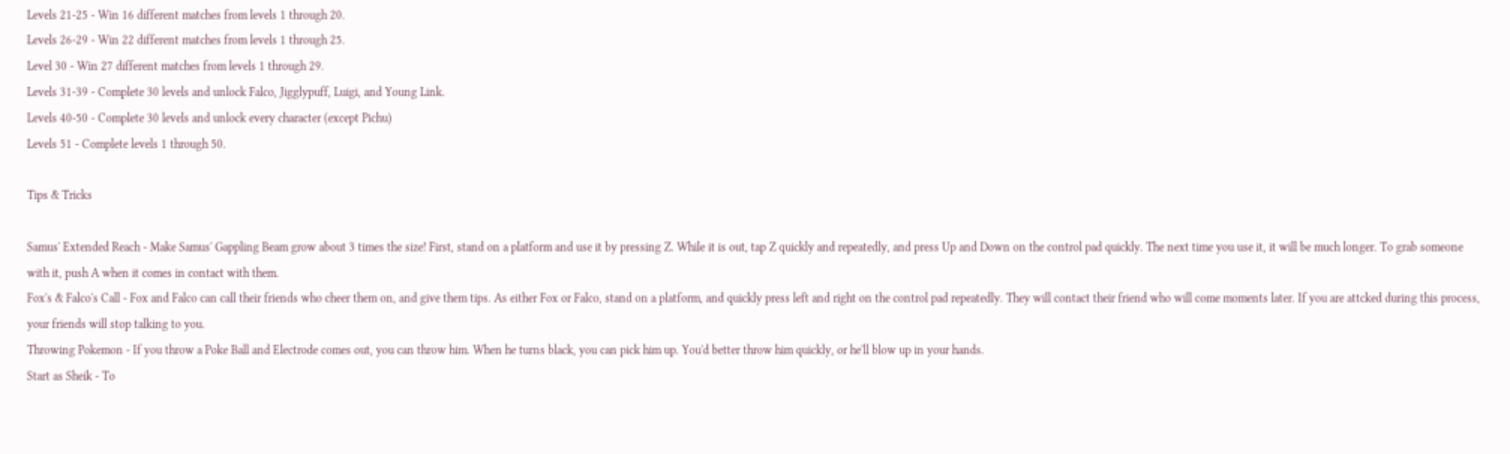Levels 21-25 - Win 16 different matches from levels 1 through 20.
Levels 26-29 - Win 22 different matches from levels 1 through 25.
Level 30 - Win 27 different matches from levels 1 through 29.
Levels 31-39 - Complete 30 levels and unlock Falco, Jigglypuff, Luigi, and Young Link.
Levels 40-50 - Complete 30 levels and unlock every character (except Pichu)
Levels 51 - Complete levels 1 through 50.

Tips & Tricks

Samus' Extended Reach - Make Samus' Gappling Beam grow about 3 times the size! First, stand on a platform and use it by pressing Z. While it is out, tap Z quickly and repeatedly, and press Up and Down on the control pad quickly. The next time you use it, it will be much longer. To grab someone with it, push A when it comes in contact with them.
Fox's & Falco's Call - Fox and Falco can call their friends who cheer them on, and give them tips. As either Fox or Falco, stand on a platform, and quickly press left and right on the control pad repeatedly. They will contact their friend who will come moments later. If you are attcked during this process, your friends will stop talking to you.
Throwing Pokemon - If you throw a Poke Ball and Electrode comes out, you can throw him. When he turns black, you can pick him up. You'd better throw him quickly, or he'll blow up in your hands.
Start as Sheik - To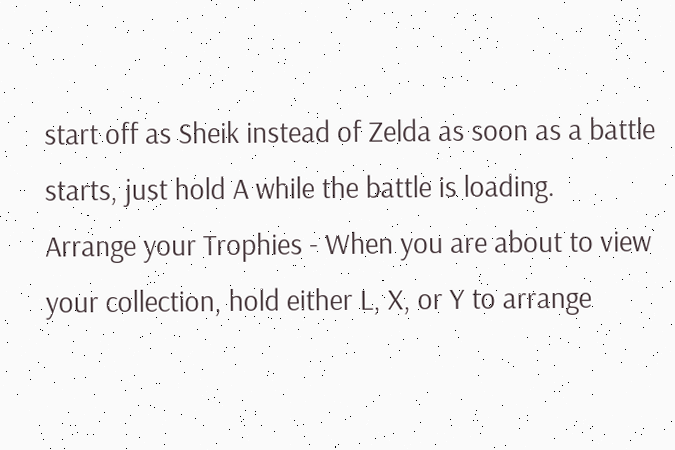start off as Sheik instead of Zelda as soon as a battle starts, just hold A while the battle is loading.
Arrange your Trophies - When you are about to view your collection, hold either L, X, or Y to arrange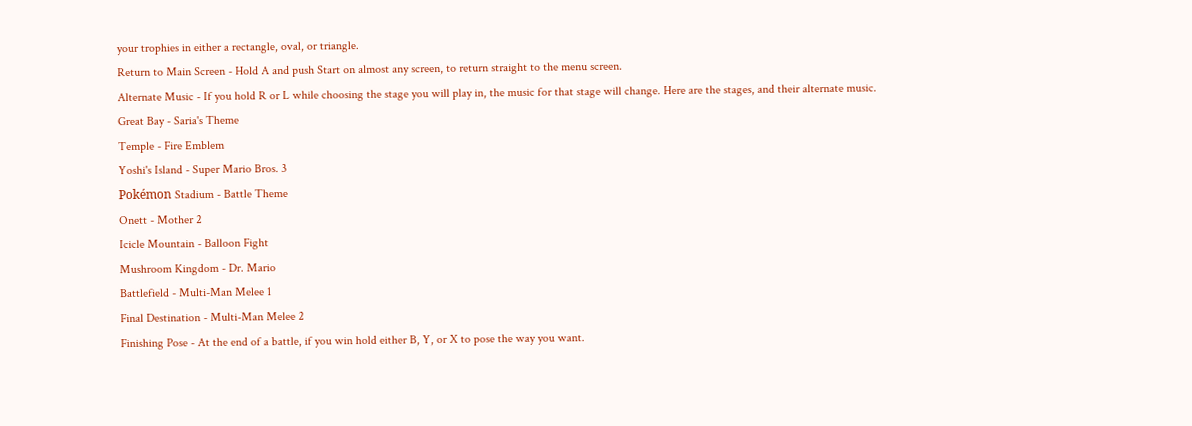your trophies in either a rectangle, oval, or triangle.
Return to Main Screen - Hold A and push Start on almost any screen, to return straight to the menu screen.
Alternate Music - If you hold R or L while choosing the stage you will play in, the music for that stage will change. Here are the stages, and their alternate music.
Great Bay - Saria's Theme
Temple - Fire Emblem
Yoshi's Island - Super Mario Bros. 3
Pokémon Stadium - Battle Theme
Onett - Mother 2
Icicle Mountain - Balloon Fight
Mushroom Kingdom - Dr. Mario
Battlefield - Multi-Man Melee 1
Final Destination - Multi-Man Melee 2
Finishing Pose - At the end of a battle, if you win hold either B, Y, or X to pose the way you want.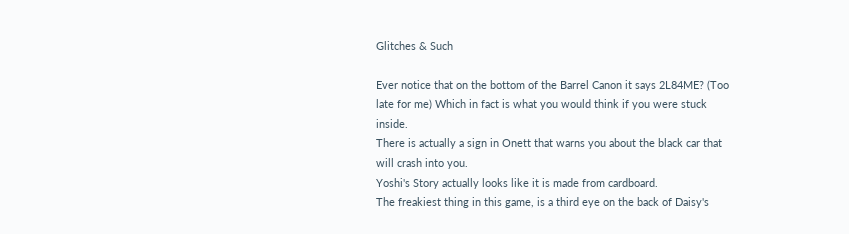Glitches & Such

Ever notice that on the bottom of the Barrel Canon it says 2L84ME? (Too late for me) Which in fact is what you would think if you were stuck inside.
There is actually a sign in Onett that warns you about the black car that will crash into you.
Yoshi's Story actually looks like it is made from cardboard.
The freakiest thing in this game, is a third eye on the back of Daisy's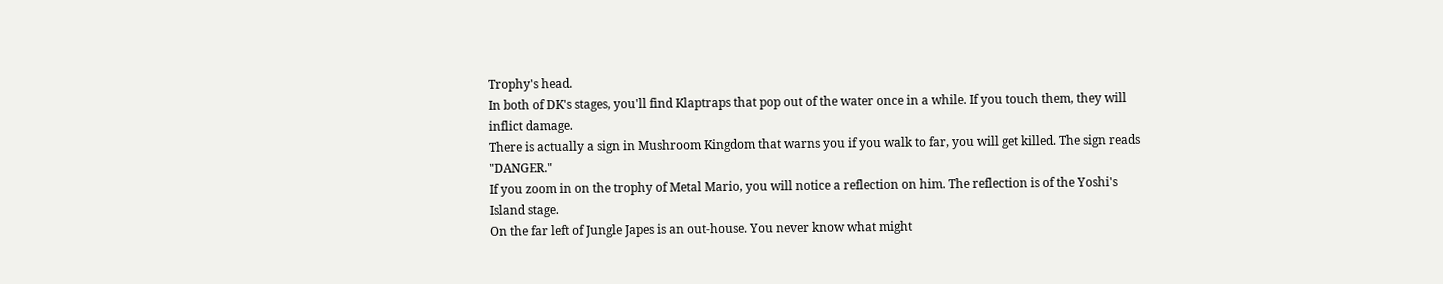Trophy's head.
In both of DK's stages, you'll find Klaptraps that pop out of the water once in a while. If you touch them, they will inflict damage.
There is actually a sign in Mushroom Kingdom that warns you if you walk to far, you will get killed. The sign reads "DANGER."
If you zoom in on the trophy of Metal Mario, you will notice a reflection on him. The reflection is of the Yoshi's Island stage.
On the far left of Jungle Japes is an out-house. You never know what might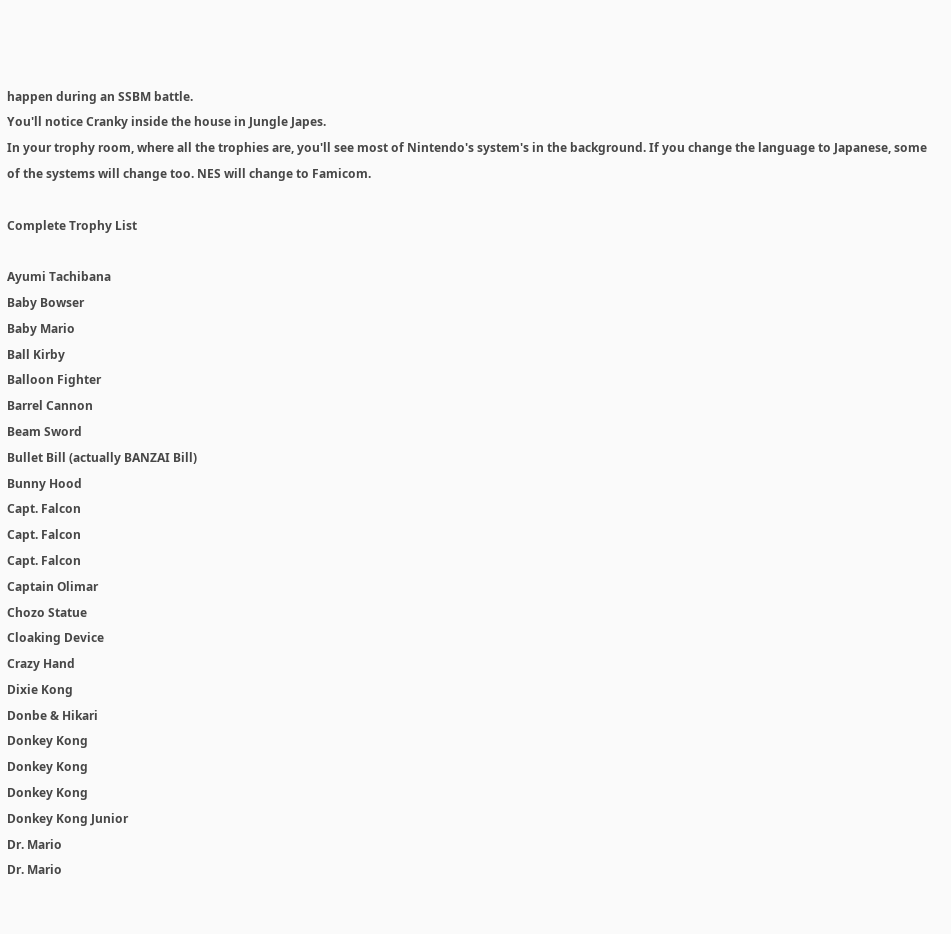happen during an SSBM battle.
You'll notice Cranky inside the house in Jungle Japes.
In your trophy room, where all the trophies are, you'll see most of Nintendo's system's in the background. If you change the language to Japanese, some of the systems will change too. NES will change to Famicom.

Complete Trophy List

Ayumi Tachibana
Baby Bowser
Baby Mario
Ball Kirby
Balloon Fighter
Barrel Cannon
Beam Sword
Bullet Bill (actually BANZAI Bill)
Bunny Hood
Capt. Falcon
Capt. Falcon
Capt. Falcon
Captain Olimar
Chozo Statue
Cloaking Device
Crazy Hand
Dixie Kong
Donbe & Hikari
Donkey Kong
Donkey Kong
Donkey Kong
Donkey Kong Junior
Dr. Mario
Dr. Mario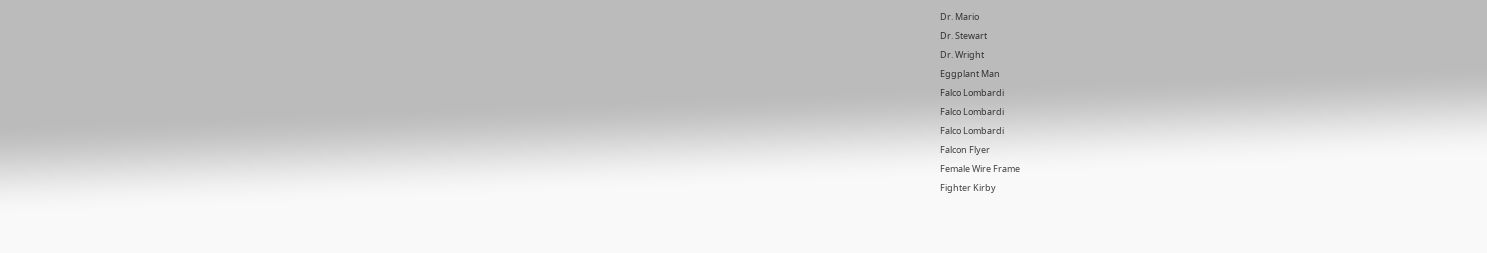Dr. Mario
Dr. Stewart
Dr. Wright
Eggplant Man
Falco Lombardi
Falco Lombardi
Falco Lombardi
Falcon Flyer
Female Wire Frame
Fighter Kirby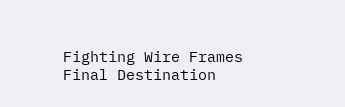Fighting Wire Frames
Final Destination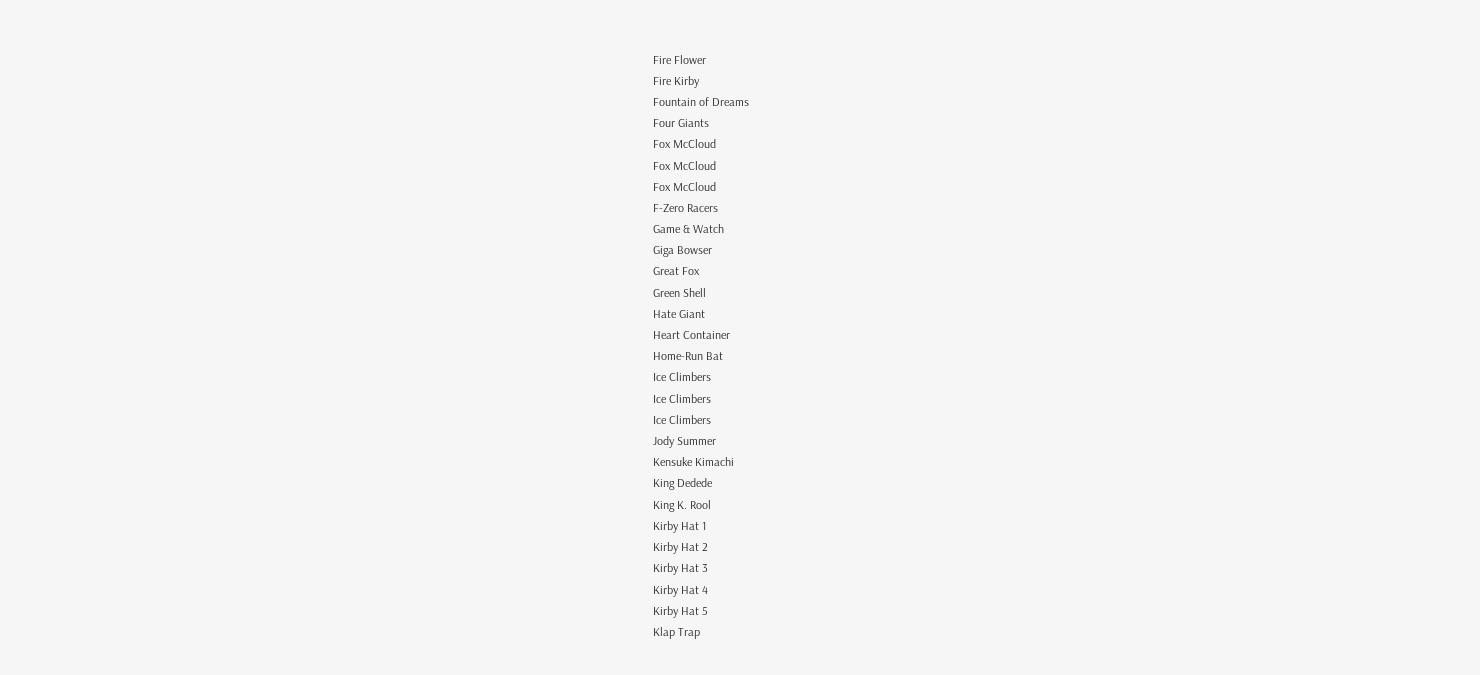Fire Flower
Fire Kirby
Fountain of Dreams
Four Giants
Fox McCloud
Fox McCloud
Fox McCloud
F-Zero Racers
Game & Watch
Giga Bowser
Great Fox
Green Shell
Hate Giant
Heart Container
Home-Run Bat
Ice Climbers
Ice Climbers
Ice Climbers
Jody Summer
Kensuke Kimachi
King Dedede
King K. Rool
Kirby Hat 1
Kirby Hat 2
Kirby Hat 3
Kirby Hat 4
Kirby Hat 5
Klap Trap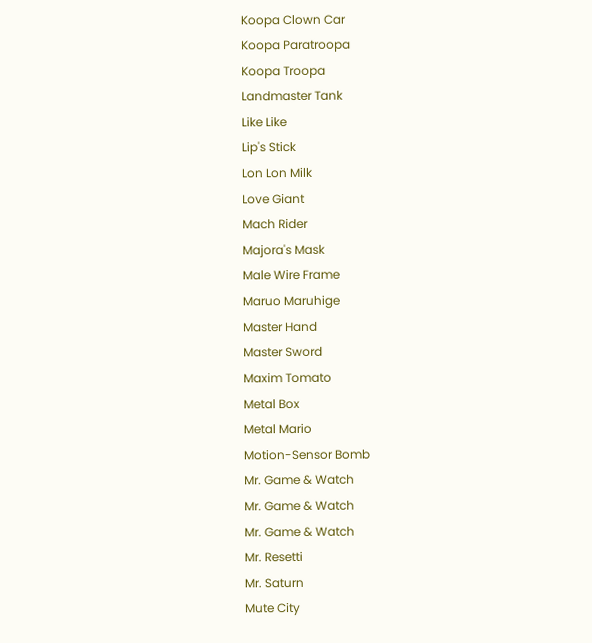Koopa Clown Car
Koopa Paratroopa
Koopa Troopa
Landmaster Tank
Like Like
Lip's Stick
Lon Lon Milk
Love Giant
Mach Rider
Majora's Mask
Male Wire Frame
Maruo Maruhige
Master Hand
Master Sword
Maxim Tomato
Metal Box
Metal Mario
Motion-Sensor Bomb
Mr. Game & Watch
Mr. Game & Watch
Mr. Game & Watch
Mr. Resetti
Mr. Saturn
Mute City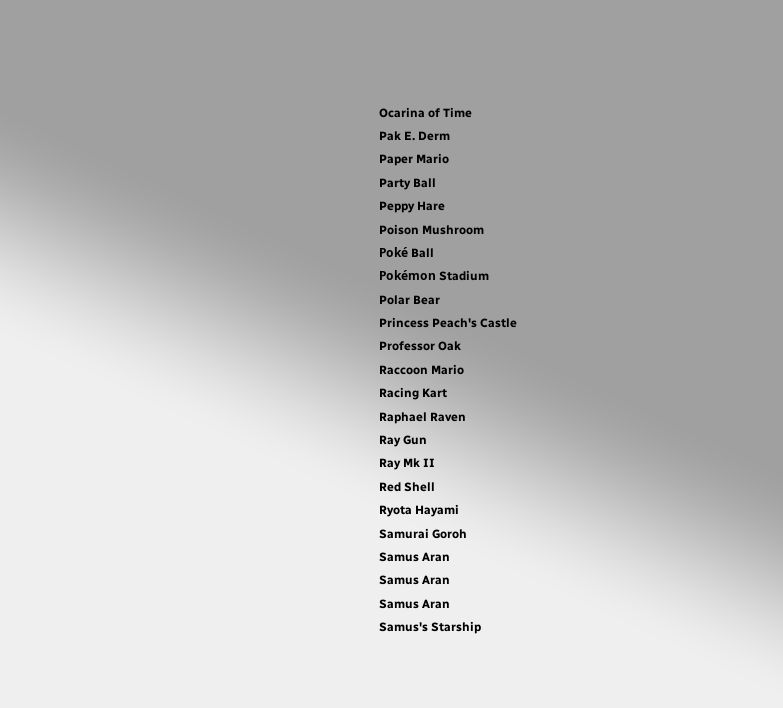Ocarina of Time
Pak E. Derm
Paper Mario
Party Ball
Peppy Hare
Poison Mushroom
Poké Ball
Pokémon Stadium
Polar Bear
Princess Peach's Castle
Professor Oak
Raccoon Mario
Racing Kart
Raphael Raven
Ray Gun
Ray Mk II
Red Shell
Ryota Hayami
Samurai Goroh
Samus Aran
Samus Aran
Samus Aran
Samus's Starship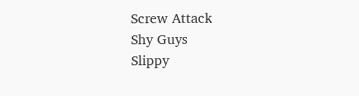Screw Attack
Shy Guys
Slippy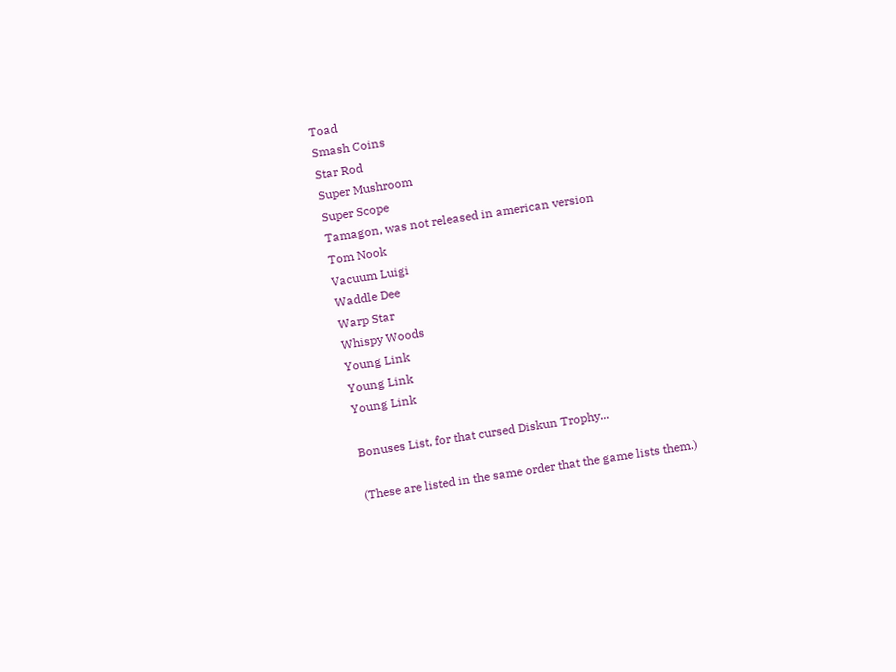Toad
Smash Coins
Star Rod
Super Mushroom
Super Scope
Tamagon, was not released in american version
Tom Nook
Vacuum Luigi
Waddle Dee
Warp Star
Whispy Woods
Young Link
Young Link
Young Link

Bonuses List, for that cursed Diskun Trophy...

(These are listed in the same order that the game lists them.)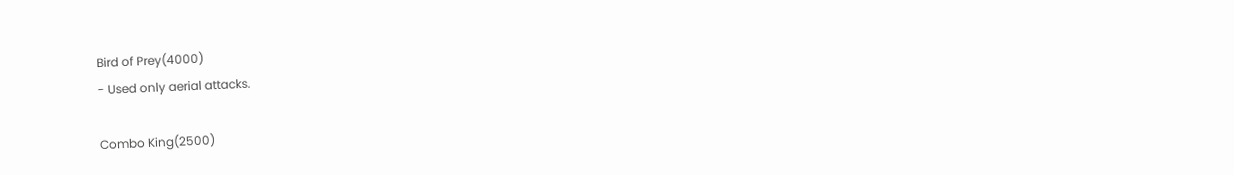Bird of Prey(4000)
- Used only aerial attacks.

Combo King(2500)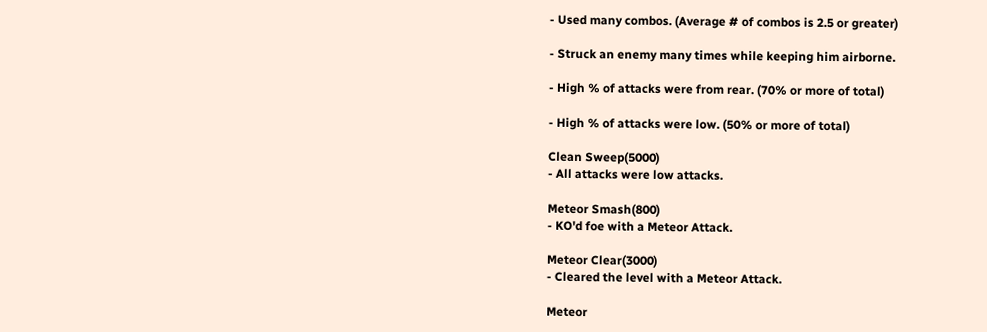- Used many combos. (Average # of combos is 2.5 or greater)

- Struck an enemy many times while keeping him airborne.

- High % of attacks were from rear. (70% or more of total)

- High % of attacks were low. (50% or more of total)

Clean Sweep(5000)
- All attacks were low attacks.

Meteor Smash(800)
- KO'd foe with a Meteor Attack.

Meteor Clear(3000)
- Cleared the level with a Meteor Attack.

Meteor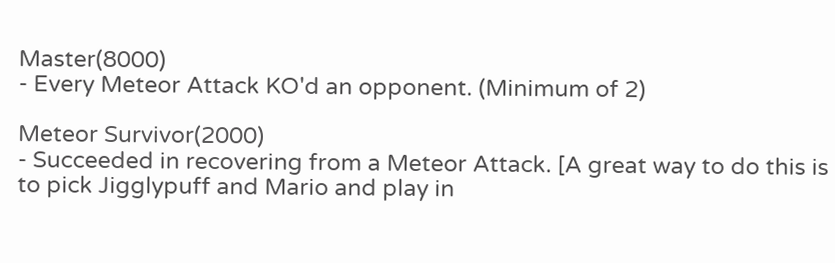Master(8000)
- Every Meteor Attack KO'd an opponent. (Minimum of 2)

Meteor Survivor(2000)
- Succeeded in recovering from a Meteor Attack. [A great way to do this is to pick Jigglypuff and Mario and play in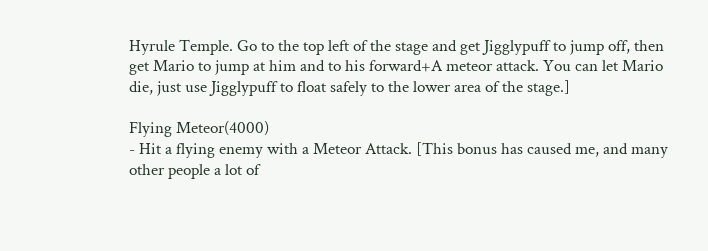Hyrule Temple. Go to the top left of the stage and get Jigglypuff to jump off, then get Mario to jump at him and to his forward+A meteor attack. You can let Mario die, just use Jigglypuff to float safely to the lower area of the stage.]

Flying Meteor(4000)
- Hit a flying enemy with a Meteor Attack. [This bonus has caused me, and many other people a lot of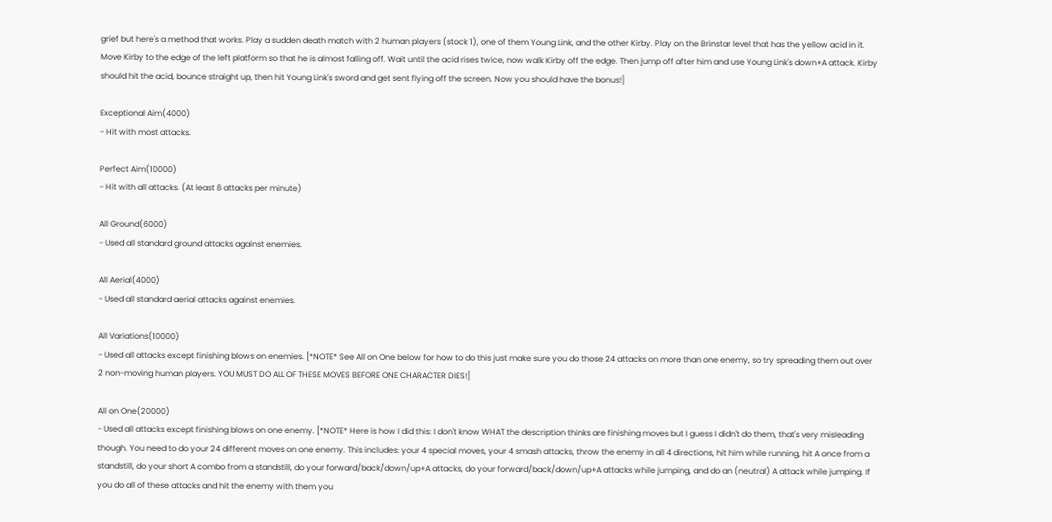grief but here's a method that works. Play a sudden death match with 2 human players (stock 1), one of them Young Link, and the other Kirby. Play on the Brinstar level that has the yellow acid in it. Move Kirby to the edge of the left platform so that he is almost falling off. Wait until the acid rises twice, now walk Kirby off the edge. Then jump off after him and use Young Link's down+A attack. Kirby should hit the acid, bounce straight up, then hit Young Link's sword and get sent flying off the screen. Now you should have the bonus!]

Exceptional Aim(4000)
- Hit with most attacks.

Perfect Aim(10000)
- Hit with all attacks. (At least 8 attacks per minute)

All Ground(6000)
- Used all standard ground attacks against enemies.

All Aerial(4000)
- Used all standard aerial attacks against enemies.

All Variations(10000)
- Used all attacks except finishing blows on enemies. [*NOTE* See All on One below for how to do this just make sure you do those 24 attacks on more than one enemy, so try spreading them out over 2 non-moving human players. YOU MUST DO ALL OF THESE MOVES BEFORE ONE CHARACTER DIES!]

All on One(20000)
- Used all attacks except finishing blows on one enemy. [*NOTE* Here is how I did this: I don't know WHAT the description thinks are finishing moves but I guess I didn't do them, that's very misleading though. You need to do your 24 different moves on one enemy. This includes: your 4 special moves, your 4 smash attacks, throw the enemy in all 4 directions, hit him while running, hit A once from a standstill, do your short A combo from a standstill, do your forward/back/down/up+A attacks, do your forward/back/down/up+A attacks while jumping, and do an (neutral) A attack while jumping. If you do all of these attacks and hit the enemy with them you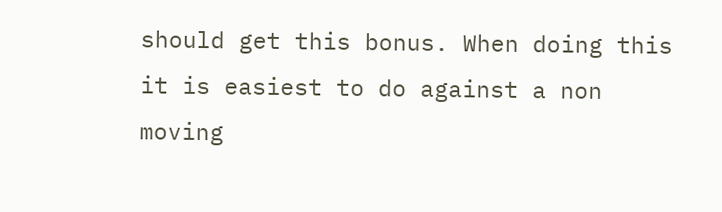should get this bonus. When doing this it is easiest to do against a non moving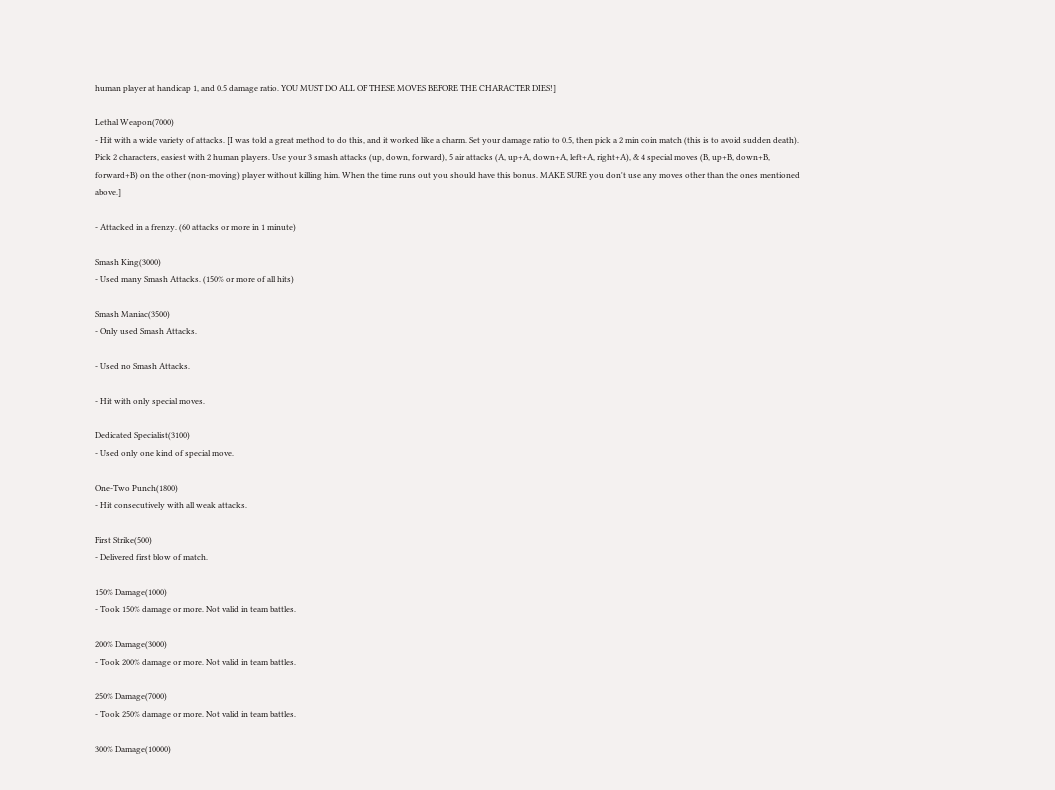human player at handicap 1, and 0.5 damage ratio. YOU MUST DO ALL OF THESE MOVES BEFORE THE CHARACTER DIES!]

Lethal Weapon(7000)
- Hit with a wide variety of attacks. [I was told a great method to do this, and it worked like a charm. Set your damage ratio to 0.5, then pick a 2 min coin match (this is to avoid sudden death). Pick 2 characters, easiest with 2 human players. Use your 3 smash attacks (up, down, forward), 5 air attacks (A, up+A, down+A, left+A, right+A), & 4 special moves (B, up+B, down+B, forward+B) on the other (non-moving) player without killing him. When the time runs out you should have this bonus. MAKE SURE you don't use any moves other than the ones mentioned above.]

- Attacked in a frenzy. (60 attacks or more in 1 minute)

Smash King(3000)
- Used many Smash Attacks. (150% or more of all hits)

Smash Maniac(3500)
- Only used Smash Attacks.

- Used no Smash Attacks.

- Hit with only special moves.

Dedicated Specialist(3100)
- Used only one kind of special move.

One-Two Punch(1800)
- Hit consecutively with all weak attacks.

First Strike(500)
- Delivered first blow of match.

150% Damage(1000)
- Took 150% damage or more. Not valid in team battles.

200% Damage(3000)
- Took 200% damage or more. Not valid in team battles.

250% Damage(7000)
- Took 250% damage or more. Not valid in team battles.

300% Damage(10000)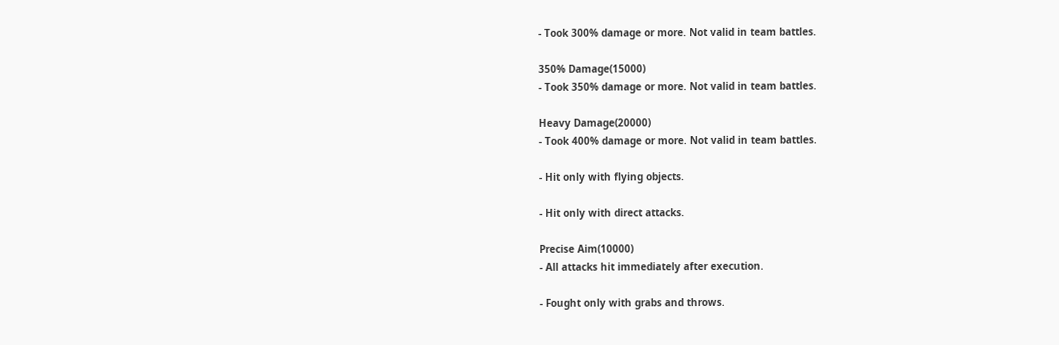- Took 300% damage or more. Not valid in team battles.

350% Damage(15000)
- Took 350% damage or more. Not valid in team battles.

Heavy Damage(20000)
- Took 400% damage or more. Not valid in team battles.

- Hit only with flying objects.

- Hit only with direct attacks.

Precise Aim(10000)
- All attacks hit immediately after execution.

- Fought only with grabs and throws.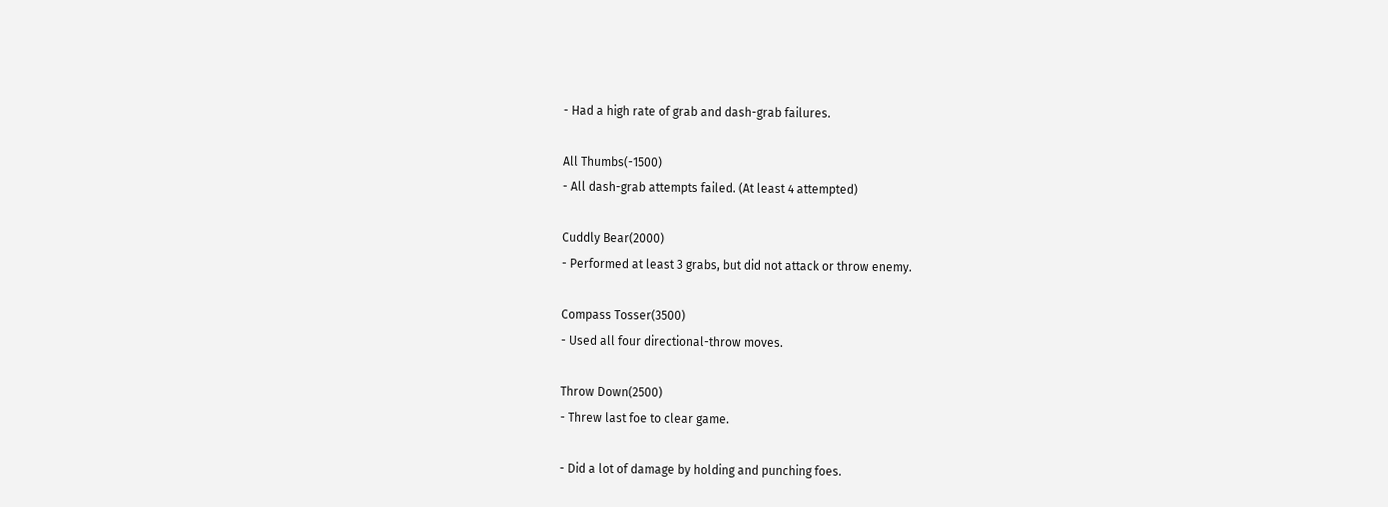- Had a high rate of grab and dash-grab failures.

All Thumbs(-1500)
- All dash-grab attempts failed. (At least 4 attempted)

Cuddly Bear(2000)
- Performed at least 3 grabs, but did not attack or throw enemy.

Compass Tosser(3500)
- Used all four directional-throw moves.

Throw Down(2500)
- Threw last foe to clear game.

- Did a lot of damage by holding and punching foes.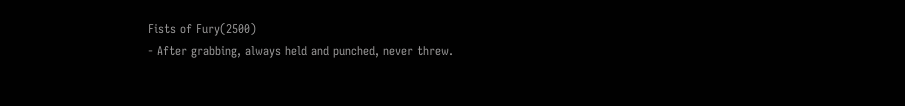Fists of Fury(2500)
- After grabbing, always held and punched, never threw.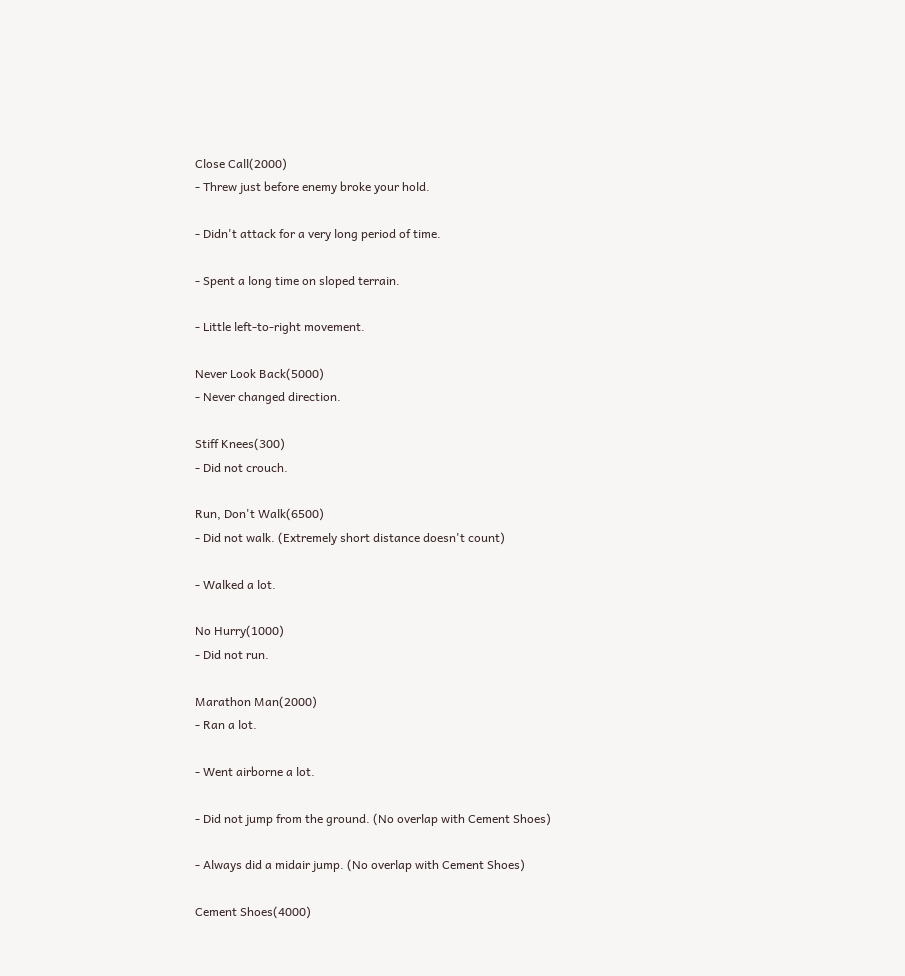Close Call(2000)
- Threw just before enemy broke your hold.

- Didn't attack for a very long period of time.

- Spent a long time on sloped terrain.

- Little left-to-right movement.

Never Look Back(5000)
- Never changed direction.

Stiff Knees(300)
- Did not crouch.

Run, Don't Walk(6500)
- Did not walk. (Extremely short distance doesn't count)

- Walked a lot.

No Hurry(1000)
- Did not run.

Marathon Man(2000)
- Ran a lot.

- Went airborne a lot.

- Did not jump from the ground. (No overlap with Cement Shoes)

- Always did a midair jump. (No overlap with Cement Shoes)

Cement Shoes(4000)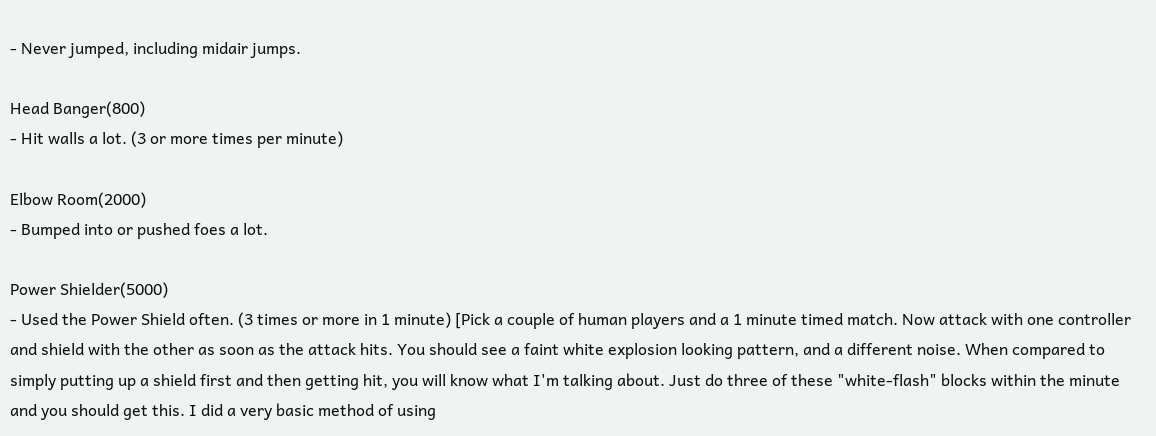- Never jumped, including midair jumps.

Head Banger(800)
- Hit walls a lot. (3 or more times per minute)

Elbow Room(2000)
- Bumped into or pushed foes a lot.

Power Shielder(5000)
- Used the Power Shield often. (3 times or more in 1 minute) [Pick a couple of human players and a 1 minute timed match. Now attack with one controller and shield with the other as soon as the attack hits. You should see a faint white explosion looking pattern, and a different noise. When compared to simply putting up a shield first and then getting hit, you will know what I'm talking about. Just do three of these "white-flash" blocks within the minute and you should get this. I did a very basic method of using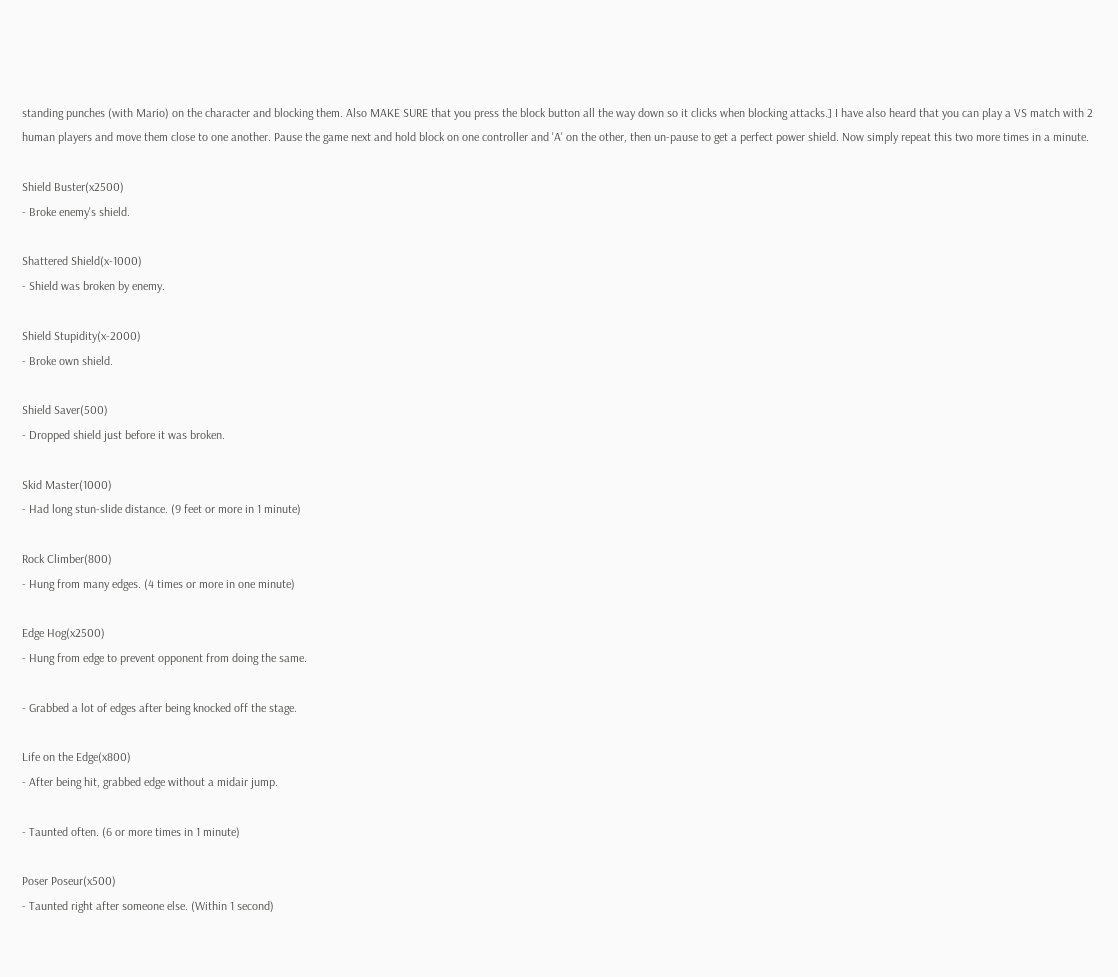standing punches (with Mario) on the character and blocking them. Also MAKE SURE that you press the block button all the way down so it clicks when blocking attacks.] I have also heard that you can play a VS match with 2 human players and move them close to one another. Pause the game next and hold block on one controller and 'A' on the other, then un-pause to get a perfect power shield. Now simply repeat this two more times in a minute.

Shield Buster(x2500)
- Broke enemy's shield.

Shattered Shield(x-1000)
- Shield was broken by enemy.

Shield Stupidity(x-2000)
- Broke own shield.

Shield Saver(500)
- Dropped shield just before it was broken.

Skid Master(1000)
- Had long stun-slide distance. (9 feet or more in 1 minute)

Rock Climber(800)
- Hung from many edges. (4 times or more in one minute)

Edge Hog(x2500)
- Hung from edge to prevent opponent from doing the same.

- Grabbed a lot of edges after being knocked off the stage.

Life on the Edge(x800)
- After being hit, grabbed edge without a midair jump.

- Taunted often. (6 or more times in 1 minute)

Poser Poseur(x500)
- Taunted right after someone else. (Within 1 second)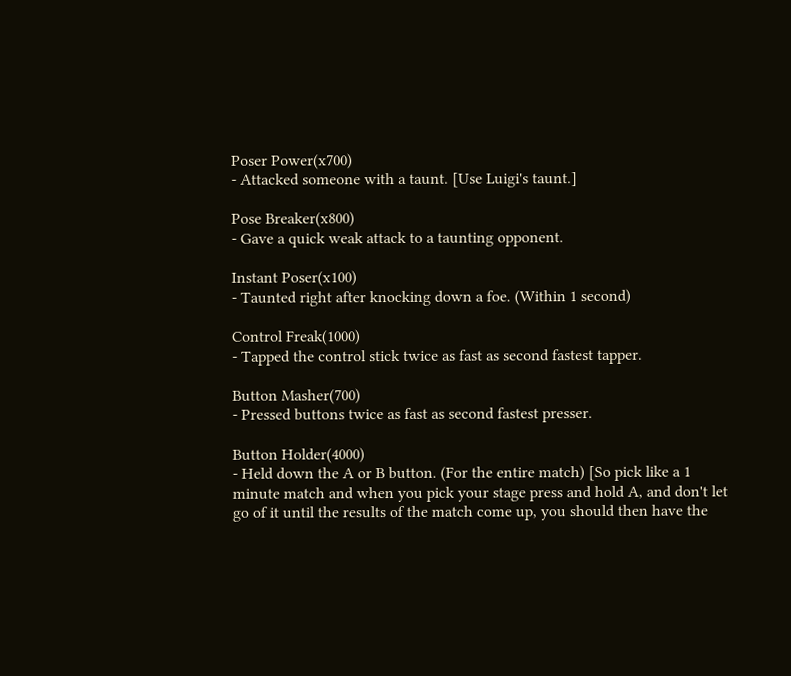Poser Power(x700)
- Attacked someone with a taunt. [Use Luigi's taunt.]

Pose Breaker(x800)
- Gave a quick weak attack to a taunting opponent.

Instant Poser(x100)
- Taunted right after knocking down a foe. (Within 1 second)

Control Freak(1000)
- Tapped the control stick twice as fast as second fastest tapper.

Button Masher(700)
- Pressed buttons twice as fast as second fastest presser.

Button Holder(4000)
- Held down the A or B button. (For the entire match) [So pick like a 1 minute match and when you pick your stage press and hold A, and don't let go of it until the results of the match come up, you should then have the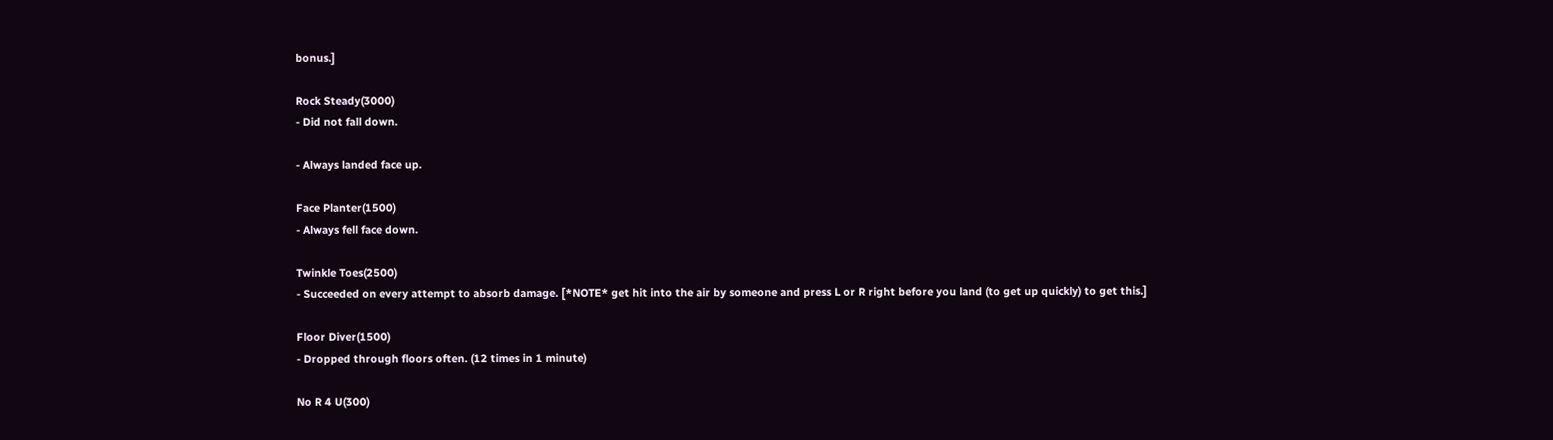bonus.]

Rock Steady(3000)
- Did not fall down.

- Always landed face up.

Face Planter(1500)
- Always fell face down.

Twinkle Toes(2500)
- Succeeded on every attempt to absorb damage. [*NOTE* get hit into the air by someone and press L or R right before you land (to get up quickly) to get this.]

Floor Diver(1500)
- Dropped through floors often. (12 times in 1 minute)

No R 4 U(300)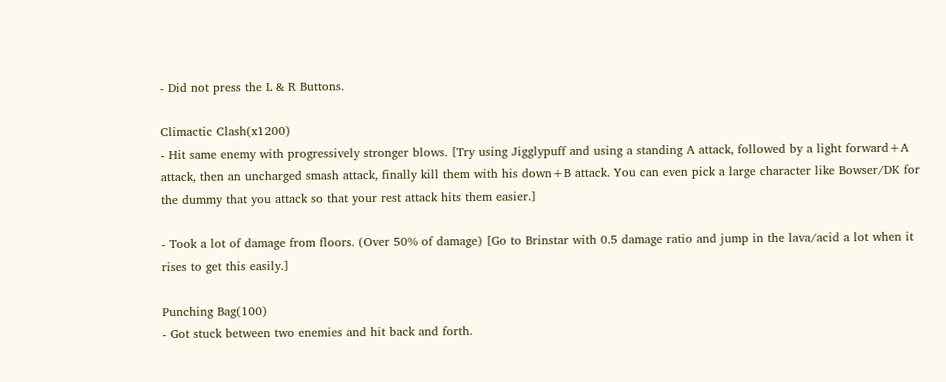- Did not press the L & R Buttons.

Climactic Clash(x1200)
- Hit same enemy with progressively stronger blows. [Try using Jigglypuff and using a standing A attack, followed by a light forward+A attack, then an uncharged smash attack, finally kill them with his down+B attack. You can even pick a large character like Bowser/DK for the dummy that you attack so that your rest attack hits them easier.]

- Took a lot of damage from floors. (Over 50% of damage) [Go to Brinstar with 0.5 damage ratio and jump in the lava/acid a lot when it rises to get this easily.]

Punching Bag(100)
- Got stuck between two enemies and hit back and forth.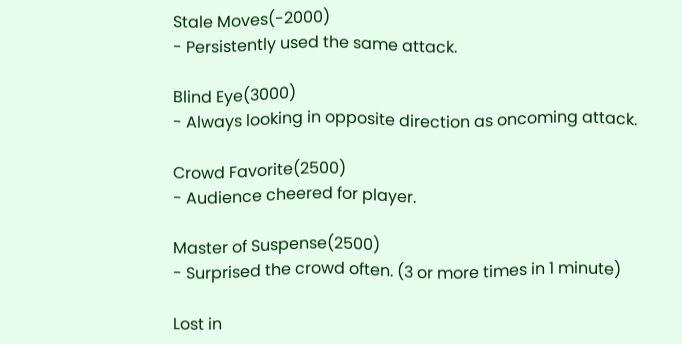Stale Moves(-2000)
- Persistently used the same attack.

Blind Eye(3000)
- Always looking in opposite direction as oncoming attack.

Crowd Favorite(2500)
- Audience cheered for player.

Master of Suspense(2500)
- Surprised the crowd often. (3 or more times in 1 minute)

Lost in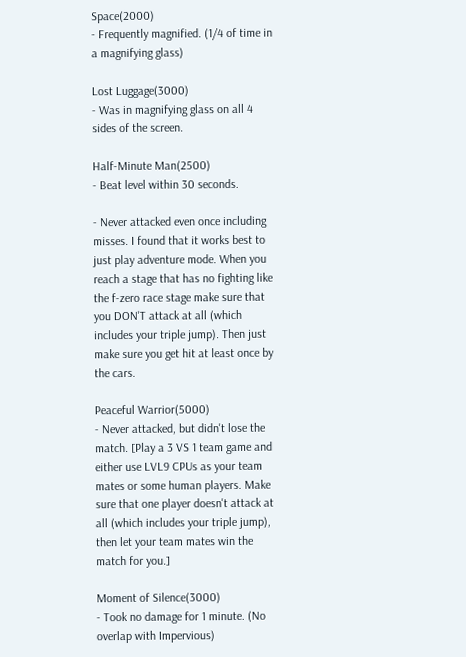Space(2000)
- Frequently magnified. (1/4 of time in a magnifying glass)

Lost Luggage(3000)
- Was in magnifying glass on all 4 sides of the screen.

Half-Minute Man(2500)
- Beat level within 30 seconds.

- Never attacked even once including misses. I found that it works best to just play adventure mode. When you reach a stage that has no fighting like the f-zero race stage make sure that you DON'T attack at all (which includes your triple jump). Then just make sure you get hit at least once by the cars.

Peaceful Warrior(5000)
- Never attacked, but didn't lose the match. [Play a 3 VS 1 team game and either use LVL9 CPUs as your team mates or some human players. Make sure that one player doesn't attack at all (which includes your triple jump), then let your team mates win the match for you.]

Moment of Silence(3000)
- Took no damage for 1 minute. (No overlap with Impervious)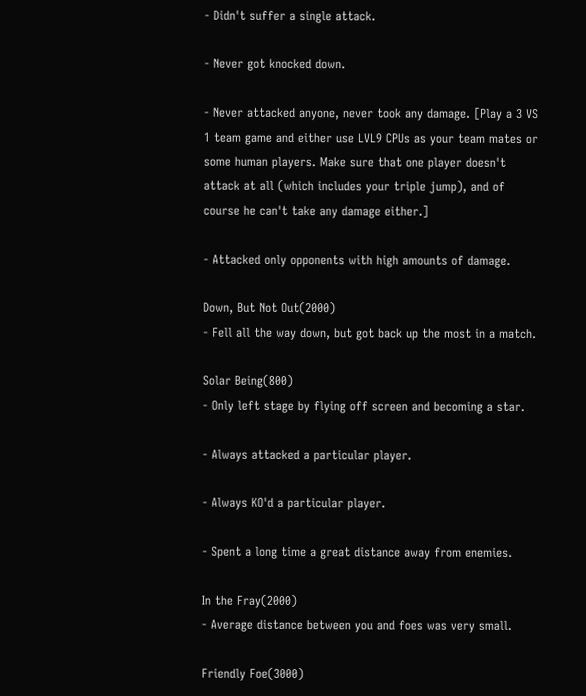- Didn't suffer a single attack.

- Never got knocked down.

- Never attacked anyone, never took any damage. [Play a 3 VS 1 team game and either use LVL9 CPUs as your team mates or some human players. Make sure that one player doesn't attack at all (which includes your triple jump), and of course he can't take any damage either.]

- Attacked only opponents with high amounts of damage.

Down, But Not Out(2000)
- Fell all the way down, but got back up the most in a match.

Solar Being(800)
- Only left stage by flying off screen and becoming a star.

- Always attacked a particular player.

- Always KO'd a particular player.

- Spent a long time a great distance away from enemies.

In the Fray(2000)
- Average distance between you and foes was very small.

Friendly Foe(3000)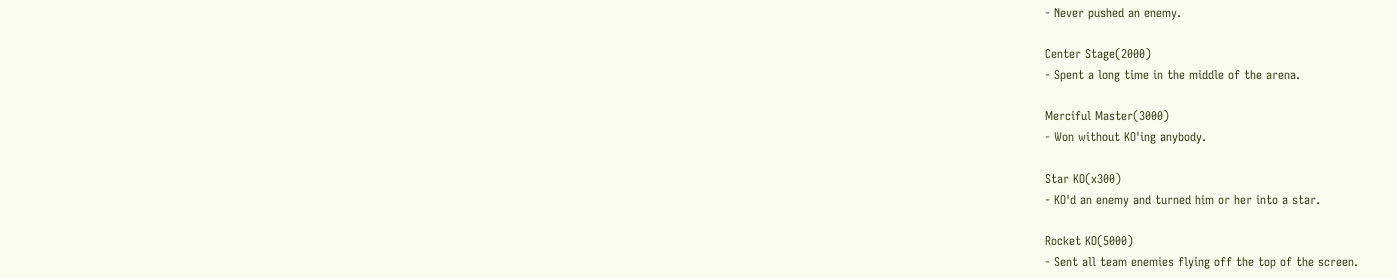- Never pushed an enemy.

Center Stage(2000)
- Spent a long time in the middle of the arena.

Merciful Master(3000)
- Won without KO'ing anybody.

Star KO(x300)
- KO'd an enemy and turned him or her into a star.

Rocket KO(5000)
- Sent all team enemies flying off the top of the screen.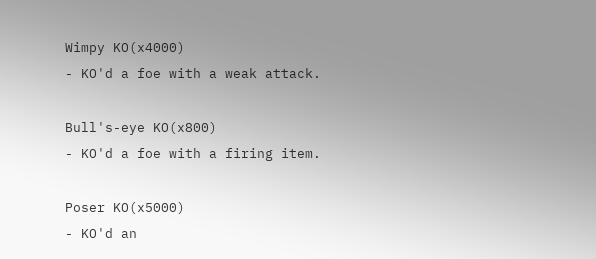Wimpy KO(x4000)
- KO'd a foe with a weak attack.

Bull's-eye KO(x800)
- KO'd a foe with a firing item.

Poser KO(x5000)
- KO'd an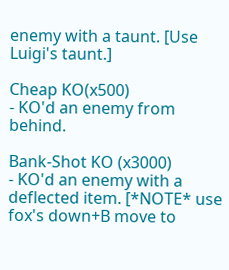enemy with a taunt. [Use Luigi's taunt.]

Cheap KO(x500)
- KO'd an enemy from behind.

Bank-Shot KO (x3000)
- KO'd an enemy with a deflected item. [*NOTE* use fox's down+B move to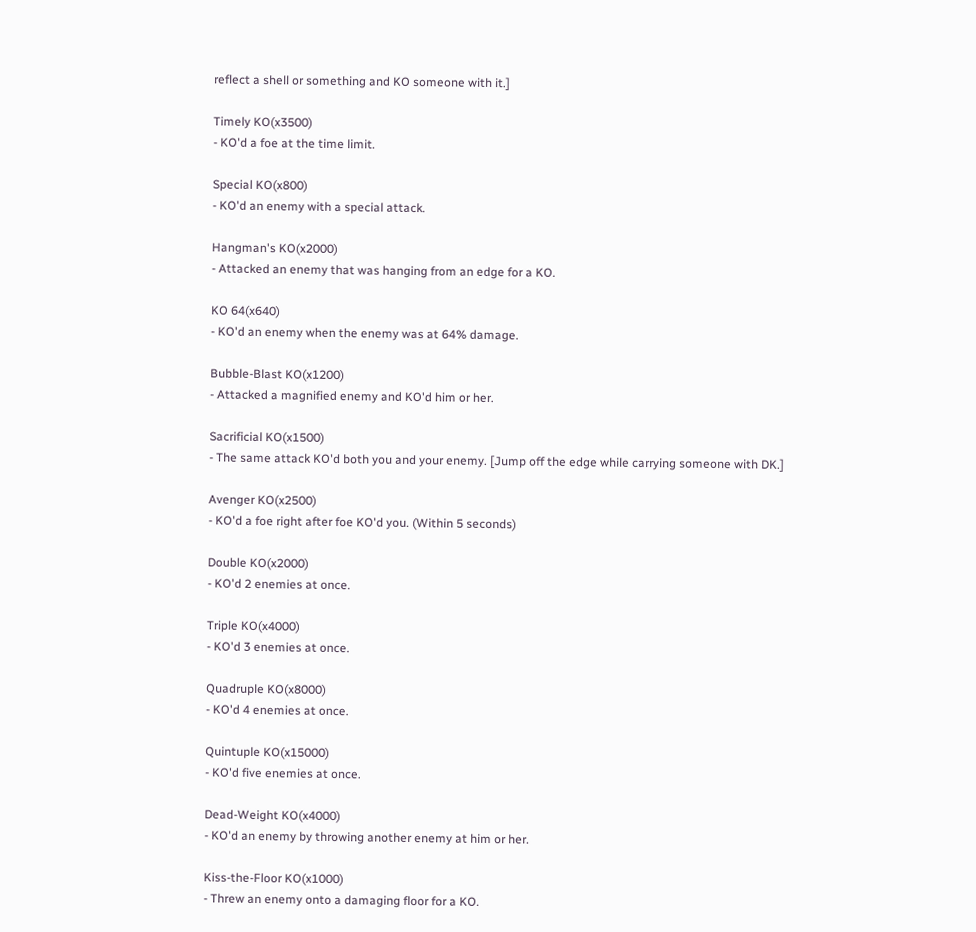reflect a shell or something and KO someone with it.]

Timely KO(x3500)
- KO'd a foe at the time limit.

Special KO(x800)
- KO'd an enemy with a special attack.

Hangman's KO(x2000)
- Attacked an enemy that was hanging from an edge for a KO.

KO 64(x640)
- KO'd an enemy when the enemy was at 64% damage.

Bubble-Blast KO(x1200)
- Attacked a magnified enemy and KO'd him or her.

Sacrificial KO(x1500)
- The same attack KO'd both you and your enemy. [Jump off the edge while carrying someone with DK.]

Avenger KO(x2500)
- KO'd a foe right after foe KO'd you. (Within 5 seconds)

Double KO(x2000)
- KO'd 2 enemies at once.

Triple KO(x4000)
- KO'd 3 enemies at once.

Quadruple KO(x8000)
- KO'd 4 enemies at once.

Quintuple KO(x15000)
- KO'd five enemies at once.

Dead-Weight KO(x4000)
- KO'd an enemy by throwing another enemy at him or her.

Kiss-the-Floor KO(x1000)
- Threw an enemy onto a damaging floor for a KO.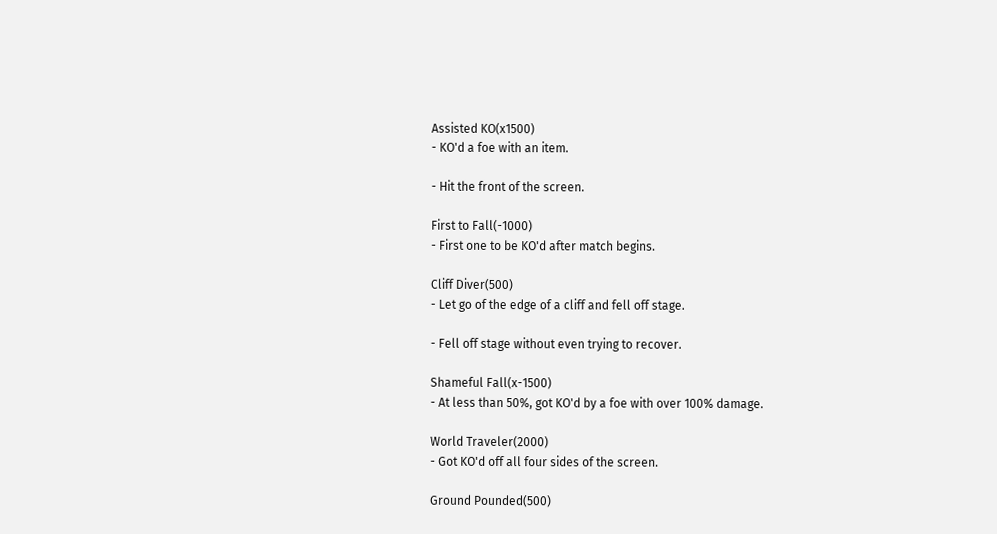Assisted KO(x1500)
- KO'd a foe with an item.

- Hit the front of the screen.

First to Fall(-1000)
- First one to be KO'd after match begins.

Cliff Diver(500)
- Let go of the edge of a cliff and fell off stage.

- Fell off stage without even trying to recover.

Shameful Fall(x-1500)
- At less than 50%, got KO'd by a foe with over 100% damage.

World Traveler(2000)
- Got KO'd off all four sides of the screen.

Ground Pounded(500)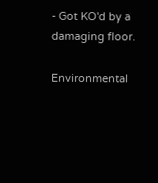- Got KO'd by a damaging floor.

Environmental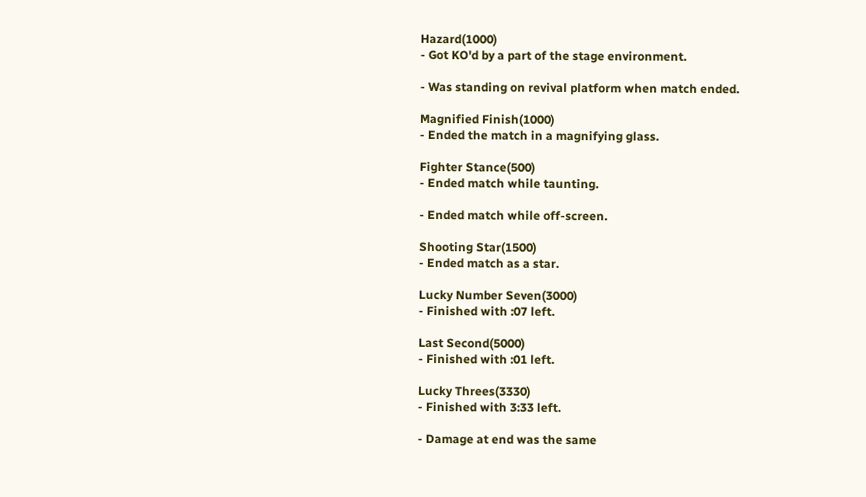Hazard(1000)
- Got KO'd by a part of the stage environment.

- Was standing on revival platform when match ended.

Magnified Finish(1000)
- Ended the match in a magnifying glass.

Fighter Stance(500)
- Ended match while taunting.

- Ended match while off-screen.

Shooting Star(1500)
- Ended match as a star.

Lucky Number Seven(3000)
- Finished with :07 left.

Last Second(5000)
- Finished with :01 left.

Lucky Threes(3330)
- Finished with 3:33 left.

- Damage at end was the same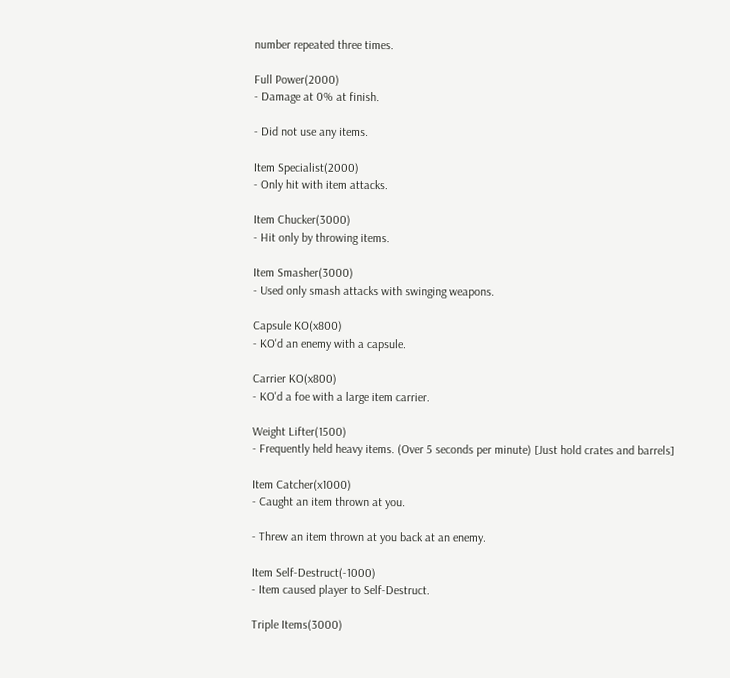number repeated three times.

Full Power(2000)
- Damage at 0% at finish.

- Did not use any items.

Item Specialist(2000)
- Only hit with item attacks.

Item Chucker(3000)
- Hit only by throwing items.

Item Smasher(3000)
- Used only smash attacks with swinging weapons.

Capsule KO(x800)
- KO'd an enemy with a capsule.

Carrier KO(x800)
- KO'd a foe with a large item carrier.

Weight Lifter(1500)
- Frequently held heavy items. (Over 5 seconds per minute) [Just hold crates and barrels]

Item Catcher(x1000)
- Caught an item thrown at you.

- Threw an item thrown at you back at an enemy.

Item Self-Destruct(-1000)
- Item caused player to Self-Destruct.

Triple Items(3000)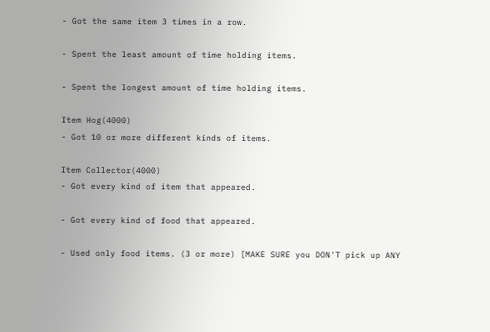- Got the same item 3 times in a row.

- Spent the least amount of time holding items.

- Spent the longest amount of time holding items.

Item Hog(4000)
- Got 10 or more different kinds of items.

Item Collector(4000)
- Got every kind of item that appeared.

- Got every kind of food that appeared.

- Used only food items. (3 or more) [MAKE SURE you DON'T pick up ANY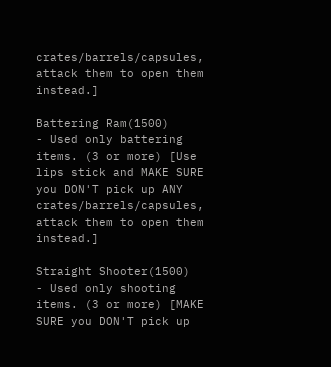crates/barrels/capsules, attack them to open them instead.]

Battering Ram(1500)
- Used only battering items. (3 or more) [Use lips stick and MAKE SURE you DON'T pick up ANY crates/barrels/capsules, attack them to open them instead.]

Straight Shooter(1500)
- Used only shooting items. (3 or more) [MAKE SURE you DON'T pick up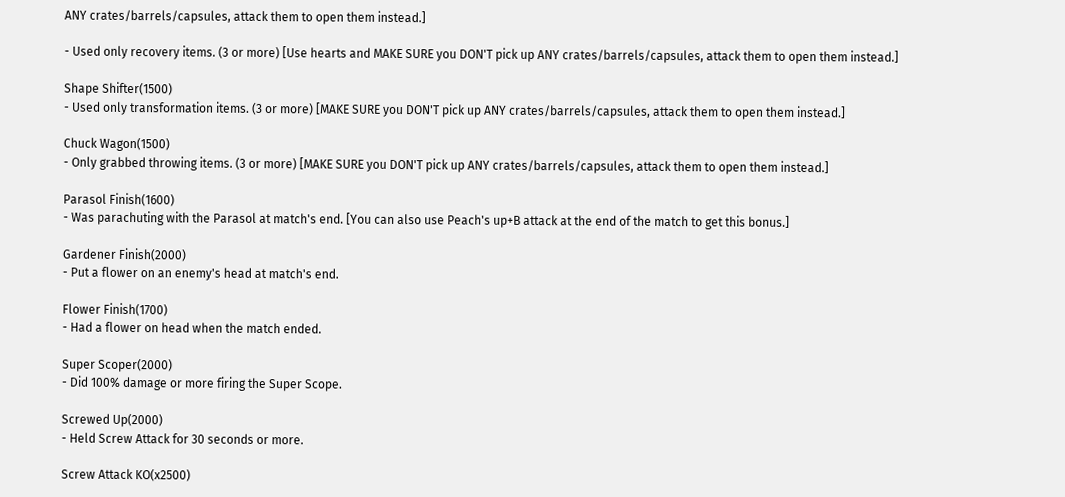ANY crates/barrels/capsules, attack them to open them instead.]

- Used only recovery items. (3 or more) [Use hearts and MAKE SURE you DON'T pick up ANY crates/barrels/capsules, attack them to open them instead.]

Shape Shifter(1500)
- Used only transformation items. (3 or more) [MAKE SURE you DON'T pick up ANY crates/barrels/capsules, attack them to open them instead.]

Chuck Wagon(1500)
- Only grabbed throwing items. (3 or more) [MAKE SURE you DON'T pick up ANY crates/barrels/capsules, attack them to open them instead.]

Parasol Finish(1600)
- Was parachuting with the Parasol at match's end. [You can also use Peach's up+B attack at the end of the match to get this bonus.]

Gardener Finish(2000)
- Put a flower on an enemy's head at match's end.

Flower Finish(1700)
- Had a flower on head when the match ended.

Super Scoper(2000)
- Did 100% damage or more firing the Super Scope.

Screwed Up(2000)
- Held Screw Attack for 30 seconds or more.

Screw Attack KO(x2500)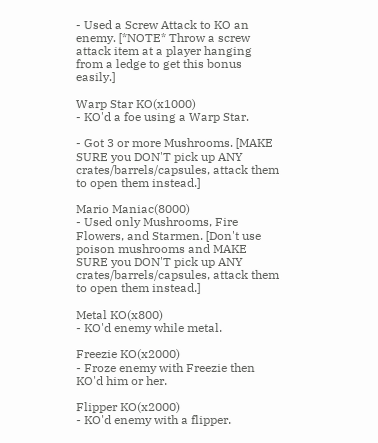- Used a Screw Attack to KO an enemy. [*NOTE* Throw a screw attack item at a player hanging from a ledge to get this bonus easily.]

Warp Star KO(x1000)
- KO'd a foe using a Warp Star.

- Got 3 or more Mushrooms. [MAKE SURE you DON'T pick up ANY crates/barrels/capsules, attack them to open them instead.]

Mario Maniac(8000)
- Used only Mushrooms, Fire Flowers, and Starmen. [Don't use poison mushrooms and MAKE SURE you DON'T pick up ANY crates/barrels/capsules, attack them to open them instead.]

Metal KO(x800)
- KO'd enemy while metal.

Freezie KO(x2000)
- Froze enemy with Freezie then KO'd him or her.

Flipper KO(x2000)
- KO'd enemy with a flipper.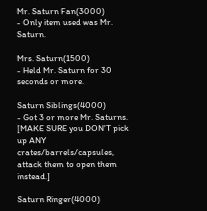Mr. Saturn Fan(3000)
- Only item used was Mr. Saturn.

Mrs. Saturn(1500)
- Held Mr. Saturn for 30 seconds or more.

Saturn Siblings(4000)
- Got 3 or more Mr. Saturns. [MAKE SURE you DON'T pick up ANY crates/barrels/capsules, attack them to open them instead.]

Saturn Ringer(4000)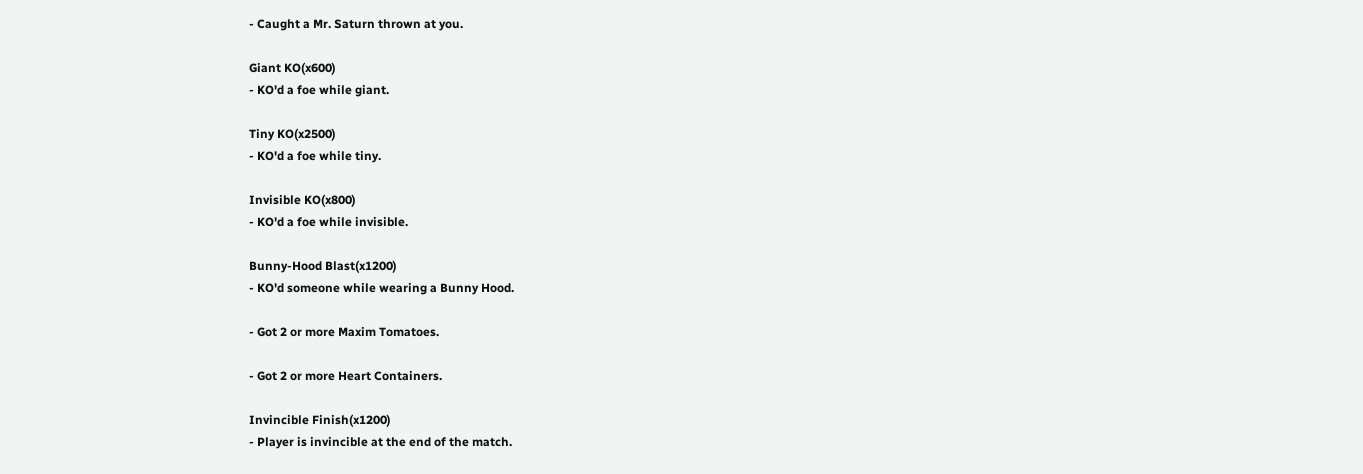- Caught a Mr. Saturn thrown at you.

Giant KO(x600)
- KO'd a foe while giant.

Tiny KO(x2500)
- KO'd a foe while tiny.

Invisible KO(x800)
- KO'd a foe while invisible.

Bunny-Hood Blast(x1200)
- KO'd someone while wearing a Bunny Hood.

- Got 2 or more Maxim Tomatoes.

- Got 2 or more Heart Containers.

Invincible Finish(x1200)
- Player is invincible at the end of the match.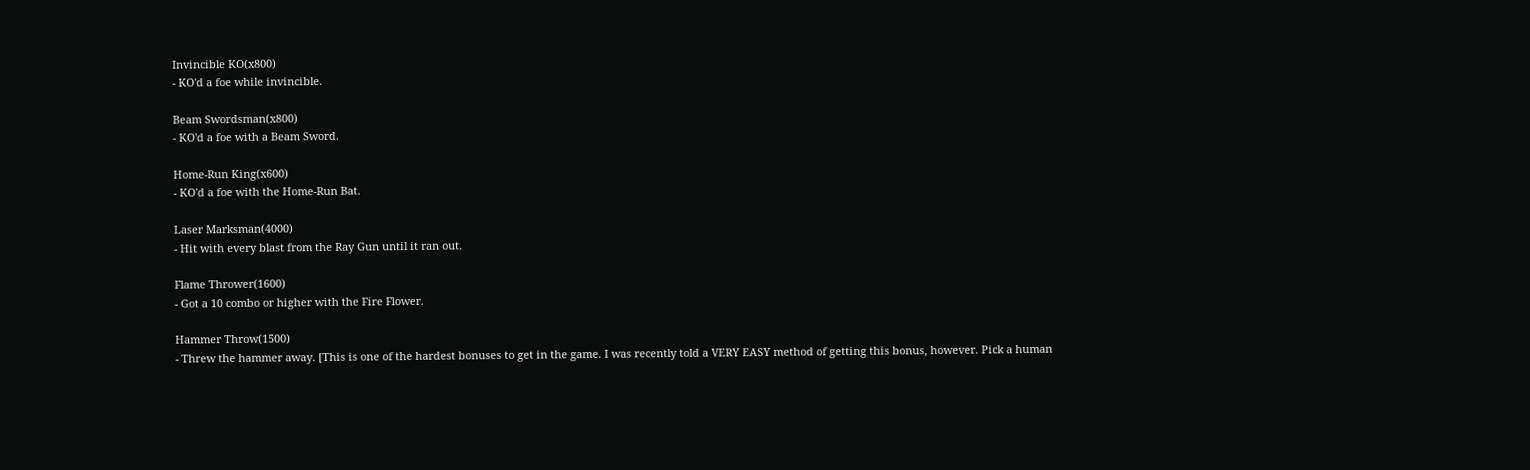Invincible KO(x800)
- KO'd a foe while invincible.

Beam Swordsman(x800)
- KO'd a foe with a Beam Sword.

Home-Run King(x600)
- KO'd a foe with the Home-Run Bat.

Laser Marksman(4000)
- Hit with every blast from the Ray Gun until it ran out.

Flame Thrower(1600)
- Got a 10 combo or higher with the Fire Flower.

Hammer Throw(1500)
- Threw the hammer away. [This is one of the hardest bonuses to get in the game. I was recently told a VERY EASY method of getting this bonus, however. Pick a human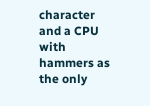character and a CPU with hammers as the only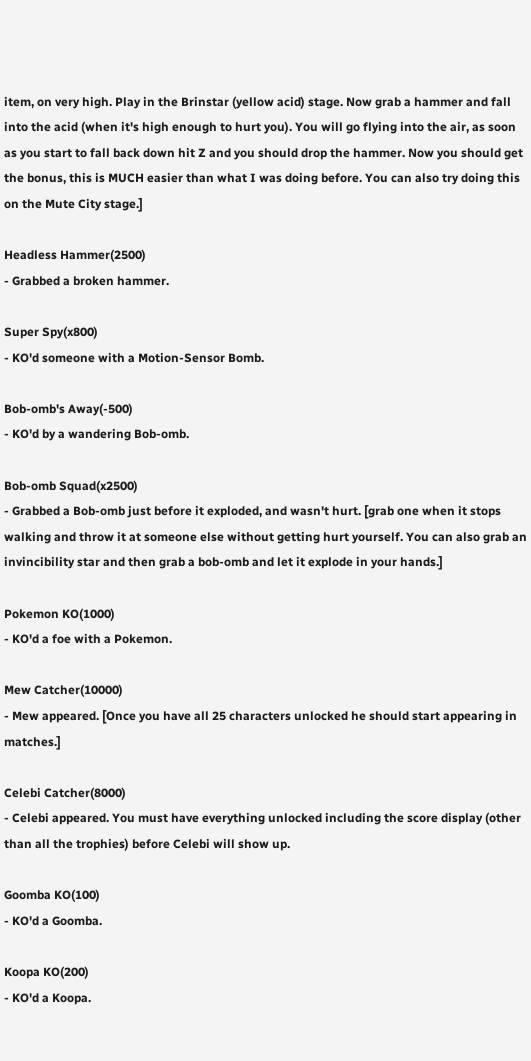item, on very high. Play in the Brinstar (yellow acid) stage. Now grab a hammer and fall into the acid (when it's high enough to hurt you). You will go flying into the air, as soon as you start to fall back down hit Z and you should drop the hammer. Now you should get the bonus, this is MUCH easier than what I was doing before. You can also try doing this on the Mute City stage.]

Headless Hammer(2500)
- Grabbed a broken hammer.

Super Spy(x800)
- KO'd someone with a Motion-Sensor Bomb.

Bob-omb's Away(-500)
- KO'd by a wandering Bob-omb.

Bob-omb Squad(x2500)
- Grabbed a Bob-omb just before it exploded, and wasn't hurt. [grab one when it stops walking and throw it at someone else without getting hurt yourself. You can also grab an invincibility star and then grab a bob-omb and let it explode in your hands.]

Pokemon KO(1000)
- KO'd a foe with a Pokemon.

Mew Catcher(10000)
- Mew appeared. [Once you have all 25 characters unlocked he should start appearing in matches.]

Celebi Catcher(8000)
- Celebi appeared. You must have everything unlocked including the score display (other than all the trophies) before Celebi will show up.

Goomba KO(100)
- KO'd a Goomba.

Koopa KO(200)
- KO'd a Koopa.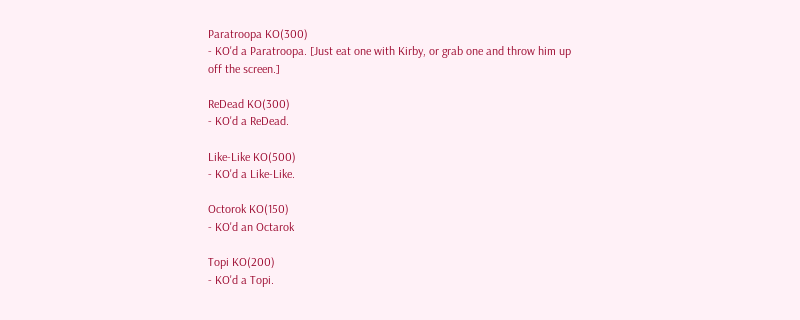Paratroopa KO(300)
- KO'd a Paratroopa. [Just eat one with Kirby, or grab one and throw him up off the screen.]

ReDead KO(300)
- KO'd a ReDead.

Like-Like KO(500)
- KO'd a Like-Like.

Octorok KO(150)
- KO'd an Octarok

Topi KO(200)
- KO'd a Topi.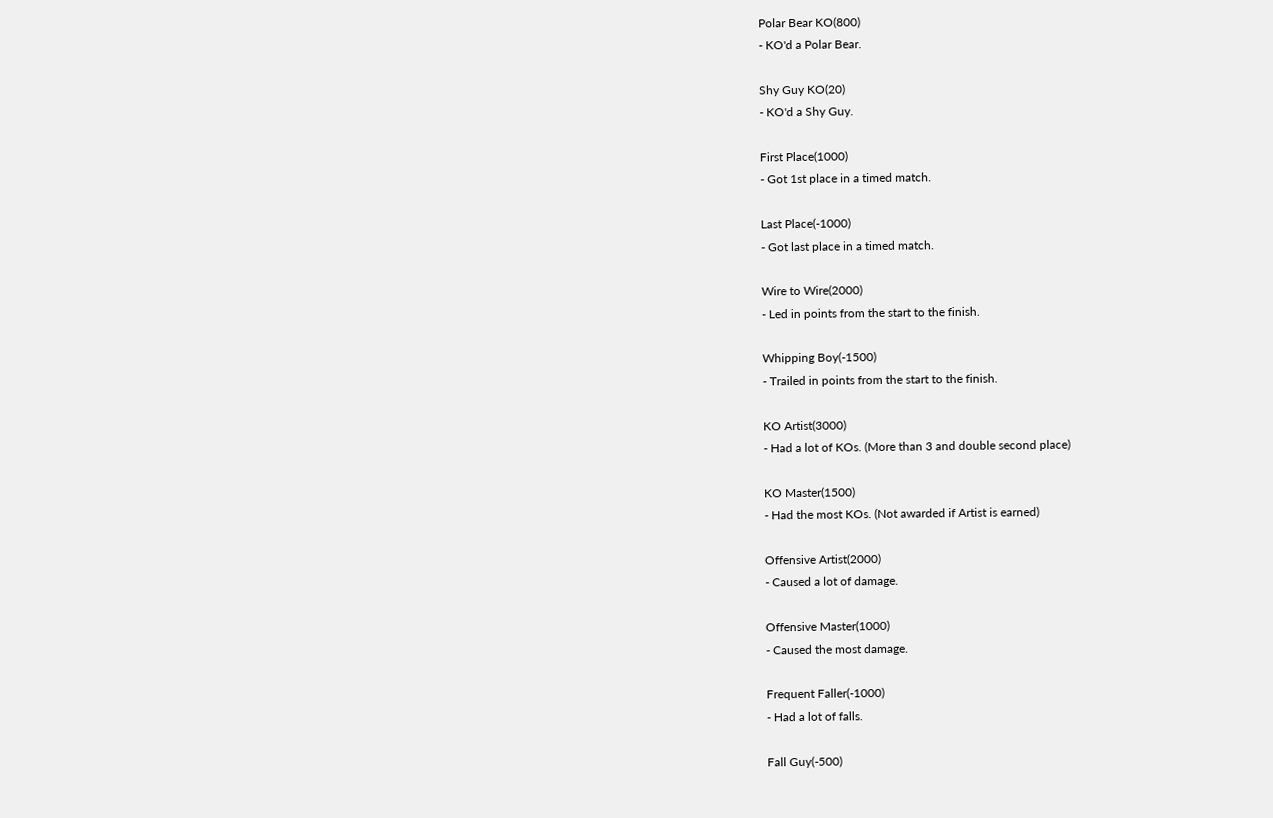Polar Bear KO(800)
- KO'd a Polar Bear.

Shy Guy KO(20)
- KO'd a Shy Guy.

First Place(1000)
- Got 1st place in a timed match.

Last Place(-1000)
- Got last place in a timed match.

Wire to Wire(2000)
- Led in points from the start to the finish.

Whipping Boy(-1500)
- Trailed in points from the start to the finish.

KO Artist(3000)
- Had a lot of KOs. (More than 3 and double second place)

KO Master(1500)
- Had the most KOs. (Not awarded if Artist is earned)

Offensive Artist(2000)
- Caused a lot of damage.

Offensive Master(1000)
- Caused the most damage.

Frequent Faller(-1000)
- Had a lot of falls.

Fall Guy(-500)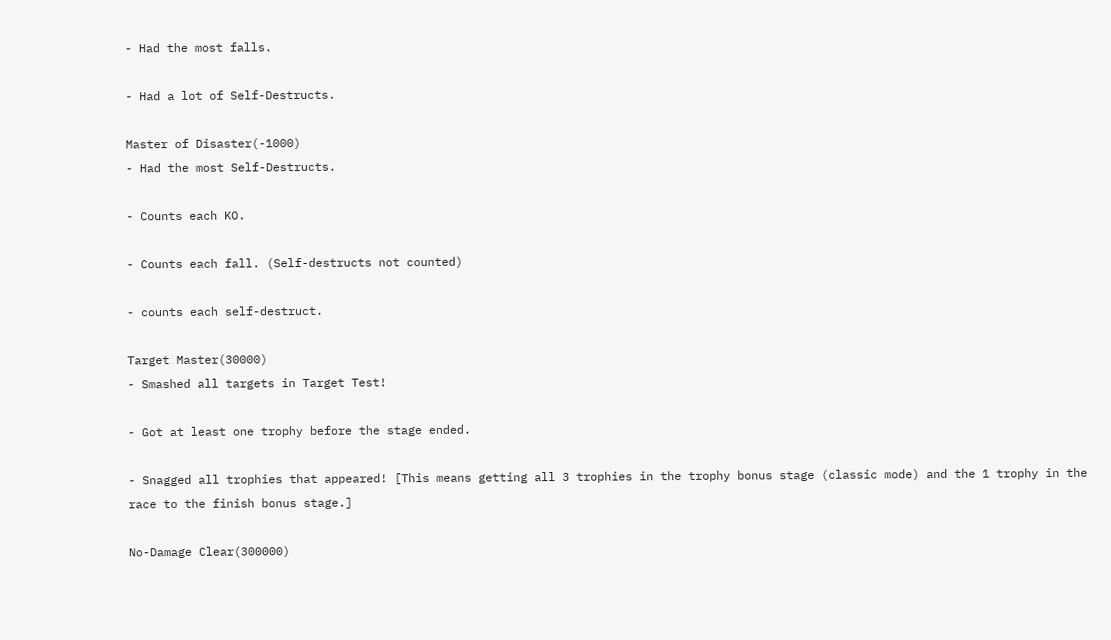- Had the most falls.

- Had a lot of Self-Destructs.

Master of Disaster(-1000)
- Had the most Self-Destructs.

- Counts each KO.

- Counts each fall. (Self-destructs not counted)

- counts each self-destruct.

Target Master(30000)
- Smashed all targets in Target Test!

- Got at least one trophy before the stage ended.

- Snagged all trophies that appeared! [This means getting all 3 trophies in the trophy bonus stage (classic mode) and the 1 trophy in the race to the finish bonus stage.]

No-Damage Clear(300000)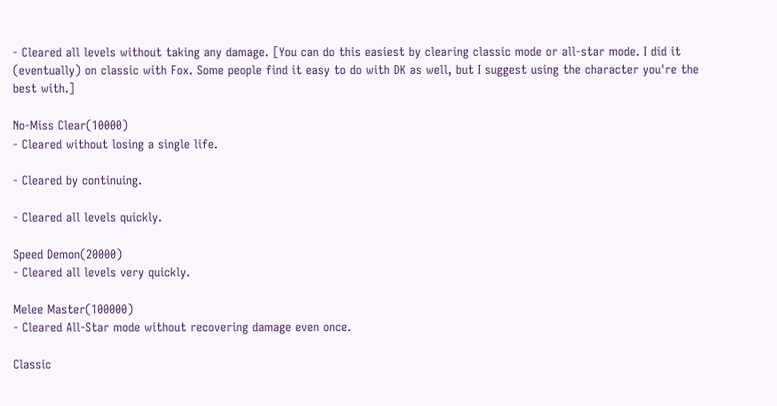- Cleared all levels without taking any damage. [You can do this easiest by clearing classic mode or all-star mode. I did it (eventually) on classic with Fox. Some people find it easy to do with DK as well, but I suggest using the character you're the best with.]

No-Miss Clear(10000)
- Cleared without losing a single life.

- Cleared by continuing.

- Cleared all levels quickly.

Speed Demon(20000)
- Cleared all levels very quickly.

Melee Master(100000)
- Cleared All-Star mode without recovering damage even once.

Classic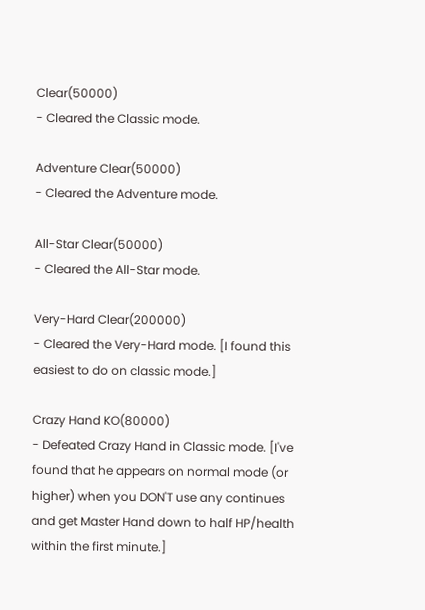Clear(50000)
- Cleared the Classic mode.

Adventure Clear(50000)
- Cleared the Adventure mode.

All-Star Clear(50000)
- Cleared the All-Star mode.

Very-Hard Clear(200000)
- Cleared the Very-Hard mode. [I found this easiest to do on classic mode.]

Crazy Hand KO(80000)
- Defeated Crazy Hand in Classic mode. [I've found that he appears on normal mode (or higher) when you DON'T use any continues and get Master Hand down to half HP/health within the first minute.]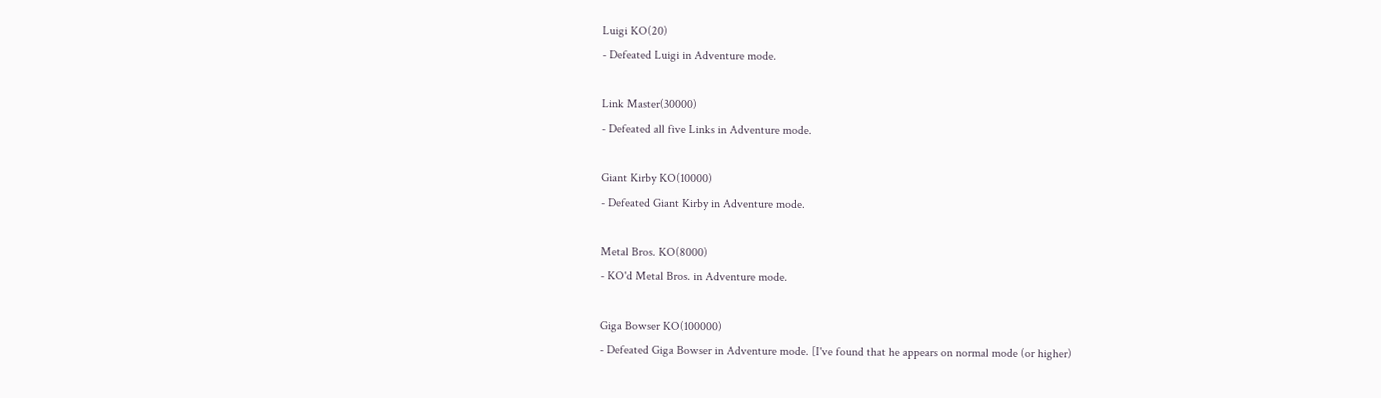Luigi KO(20)
- Defeated Luigi in Adventure mode.

Link Master(30000)
- Defeated all five Links in Adventure mode.

Giant Kirby KO(10000)
- Defeated Giant Kirby in Adventure mode.

Metal Bros. KO(8000)
- KO'd Metal Bros. in Adventure mode.

Giga Bowser KO(100000)
- Defeated Giga Bowser in Adventure mode. [I've found that he appears on normal mode (or higher)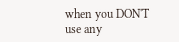when you DON'T use any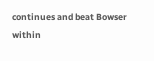continues and beat Bowser within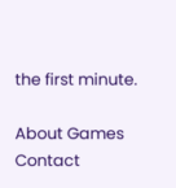the first minute.

About Games Contact